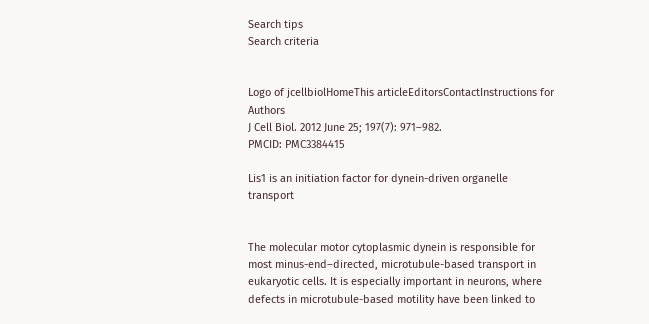Search tips
Search criteria


Logo of jcellbiolHomeThis articleEditorsContactInstructions for Authors
J Cell Biol. 2012 June 25; 197(7): 971–982.
PMCID: PMC3384415

Lis1 is an initiation factor for dynein-driven organelle transport


The molecular motor cytoplasmic dynein is responsible for most minus-end–directed, microtubule-based transport in eukaryotic cells. It is especially important in neurons, where defects in microtubule-based motility have been linked to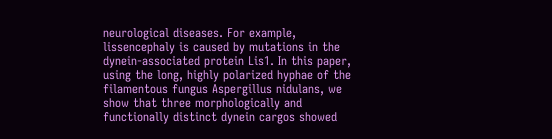neurological diseases. For example, lissencephaly is caused by mutations in the dynein-associated protein Lis1. In this paper, using the long, highly polarized hyphae of the filamentous fungus Aspergillus nidulans, we show that three morphologically and functionally distinct dynein cargos showed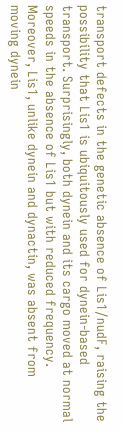transport defects in the genetic absence of Lis1/nudF, raising the possibility that Lis1 is ubiquitously used for dynein-based transport. Surprisingly, both dynein and its cargo moved at normal speeds in the absence of Lis1 but with reduced frequency. Moreover, Lis1, unlike dynein and dynactin, was absent from moving dynein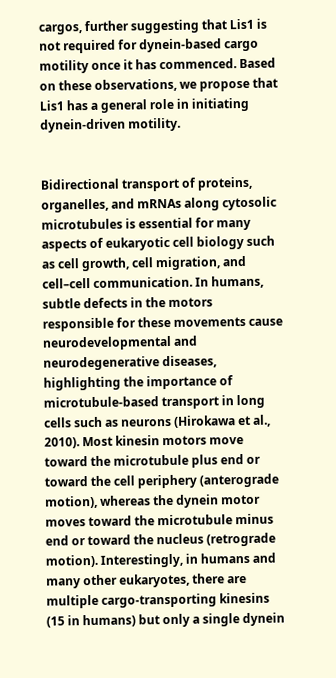cargos, further suggesting that Lis1 is not required for dynein-based cargo motility once it has commenced. Based on these observations, we propose that Lis1 has a general role in initiating dynein-driven motility.


Bidirectional transport of proteins, organelles, and mRNAs along cytosolic microtubules is essential for many aspects of eukaryotic cell biology such as cell growth, cell migration, and cell–cell communication. In humans, subtle defects in the motors responsible for these movements cause neurodevelopmental and neurodegenerative diseases, highlighting the importance of microtubule-based transport in long cells such as neurons (Hirokawa et al., 2010). Most kinesin motors move toward the microtubule plus end or toward the cell periphery (anterograde motion), whereas the dynein motor moves toward the microtubule minus end or toward the nucleus (retrograde motion). Interestingly, in humans and many other eukaryotes, there are multiple cargo-transporting kinesins (15 in humans) but only a single dynein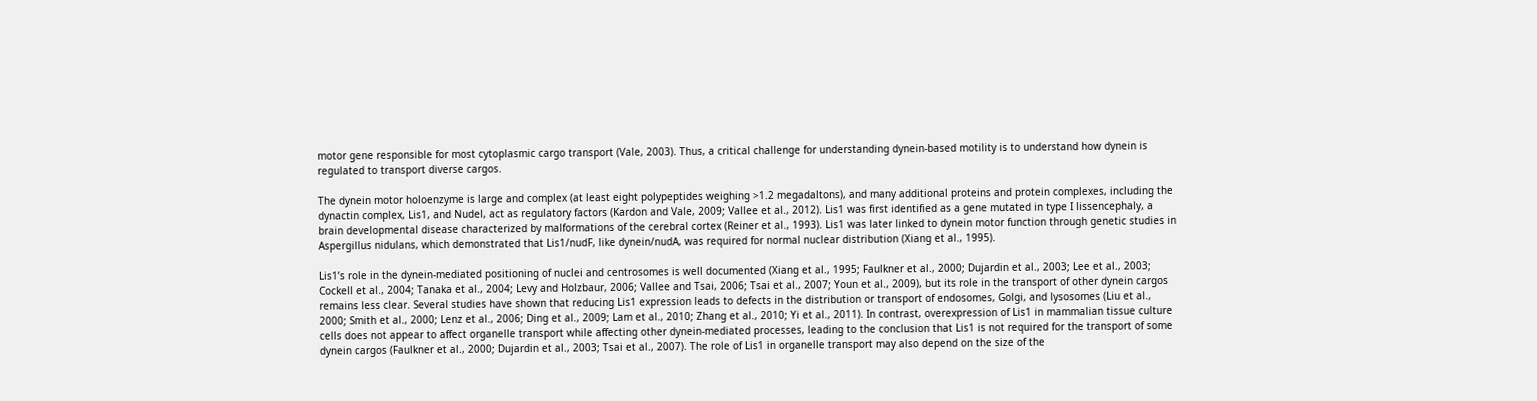motor gene responsible for most cytoplasmic cargo transport (Vale, 2003). Thus, a critical challenge for understanding dynein-based motility is to understand how dynein is regulated to transport diverse cargos.

The dynein motor holoenzyme is large and complex (at least eight polypeptides weighing >1.2 megadaltons), and many additional proteins and protein complexes, including the dynactin complex, Lis1, and Nudel, act as regulatory factors (Kardon and Vale, 2009; Vallee et al., 2012). Lis1 was first identified as a gene mutated in type I lissencephaly, a brain developmental disease characterized by malformations of the cerebral cortex (Reiner et al., 1993). Lis1 was later linked to dynein motor function through genetic studies in Aspergillus nidulans, which demonstrated that Lis1/nudF, like dynein/nudA, was required for normal nuclear distribution (Xiang et al., 1995).

Lis1’s role in the dynein-mediated positioning of nuclei and centrosomes is well documented (Xiang et al., 1995; Faulkner et al., 2000; Dujardin et al., 2003; Lee et al., 2003; Cockell et al., 2004; Tanaka et al., 2004; Levy and Holzbaur, 2006; Vallee and Tsai, 2006; Tsai et al., 2007; Youn et al., 2009), but its role in the transport of other dynein cargos remains less clear. Several studies have shown that reducing Lis1 expression leads to defects in the distribution or transport of endosomes, Golgi, and lysosomes (Liu et al., 2000; Smith et al., 2000; Lenz et al., 2006; Ding et al., 2009; Lam et al., 2010; Zhang et al., 2010; Yi et al., 2011). In contrast, overexpression of Lis1 in mammalian tissue culture cells does not appear to affect organelle transport while affecting other dynein-mediated processes, leading to the conclusion that Lis1 is not required for the transport of some dynein cargos (Faulkner et al., 2000; Dujardin et al., 2003; Tsai et al., 2007). The role of Lis1 in organelle transport may also depend on the size of the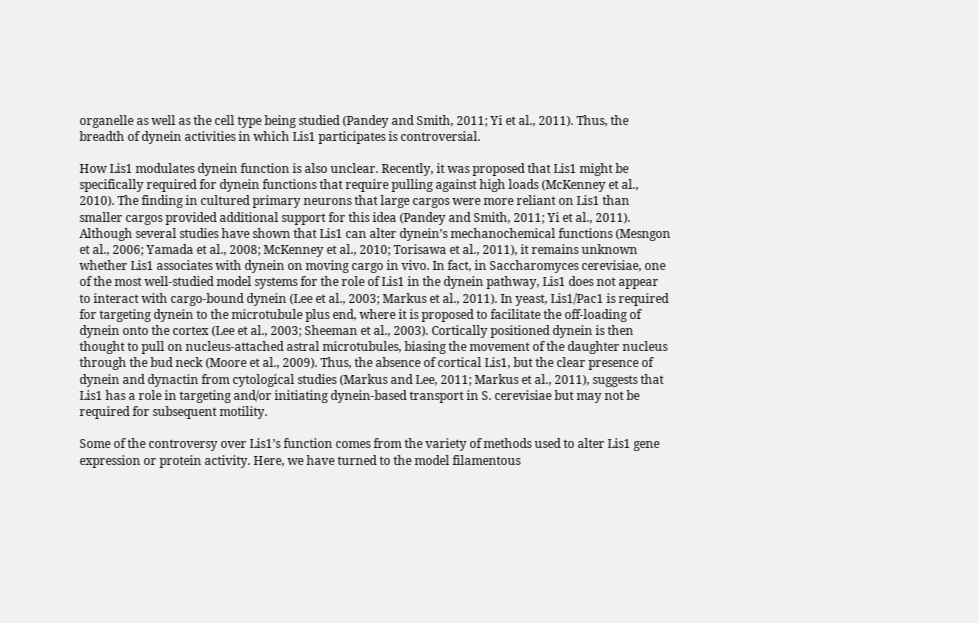organelle as well as the cell type being studied (Pandey and Smith, 2011; Yi et al., 2011). Thus, the breadth of dynein activities in which Lis1 participates is controversial.

How Lis1 modulates dynein function is also unclear. Recently, it was proposed that Lis1 might be specifically required for dynein functions that require pulling against high loads (McKenney et al., 2010). The finding in cultured primary neurons that large cargos were more reliant on Lis1 than smaller cargos provided additional support for this idea (Pandey and Smith, 2011; Yi et al., 2011). Although several studies have shown that Lis1 can alter dynein’s mechanochemical functions (Mesngon et al., 2006; Yamada et al., 2008; McKenney et al., 2010; Torisawa et al., 2011), it remains unknown whether Lis1 associates with dynein on moving cargo in vivo. In fact, in Saccharomyces cerevisiae, one of the most well-studied model systems for the role of Lis1 in the dynein pathway, Lis1 does not appear to interact with cargo-bound dynein (Lee et al., 2003; Markus et al., 2011). In yeast, Lis1/Pac1 is required for targeting dynein to the microtubule plus end, where it is proposed to facilitate the off-loading of dynein onto the cortex (Lee et al., 2003; Sheeman et al., 2003). Cortically positioned dynein is then thought to pull on nucleus-attached astral microtubules, biasing the movement of the daughter nucleus through the bud neck (Moore et al., 2009). Thus, the absence of cortical Lis1, but the clear presence of dynein and dynactin from cytological studies (Markus and Lee, 2011; Markus et al., 2011), suggests that Lis1 has a role in targeting and/or initiating dynein-based transport in S. cerevisiae but may not be required for subsequent motility.

Some of the controversy over Lis1’s function comes from the variety of methods used to alter Lis1 gene expression or protein activity. Here, we have turned to the model filamentous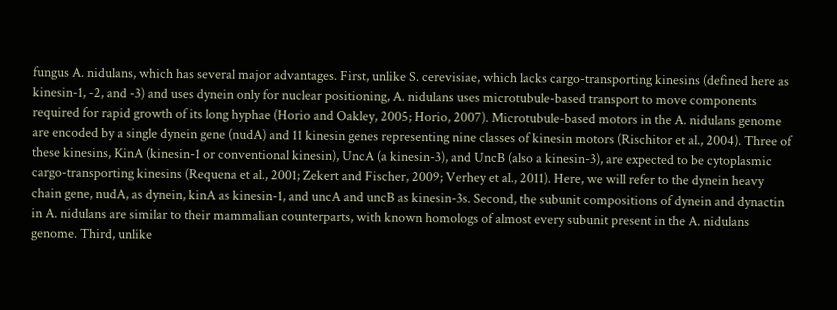fungus A. nidulans, which has several major advantages. First, unlike S. cerevisiae, which lacks cargo-transporting kinesins (defined here as kinesin-1, -2, and -3) and uses dynein only for nuclear positioning, A. nidulans uses microtubule-based transport to move components required for rapid growth of its long hyphae (Horio and Oakley, 2005; Horio, 2007). Microtubule-based motors in the A. nidulans genome are encoded by a single dynein gene (nudA) and 11 kinesin genes representing nine classes of kinesin motors (Rischitor et al., 2004). Three of these kinesins, KinA (kinesin-1 or conventional kinesin), UncA (a kinesin-3), and UncB (also a kinesin-3), are expected to be cytoplasmic cargo-transporting kinesins (Requena et al., 2001; Zekert and Fischer, 2009; Verhey et al., 2011). Here, we will refer to the dynein heavy chain gene, nudA, as dynein, kinA as kinesin-1, and uncA and uncB as kinesin-3s. Second, the subunit compositions of dynein and dynactin in A. nidulans are similar to their mammalian counterparts, with known homologs of almost every subunit present in the A. nidulans genome. Third, unlike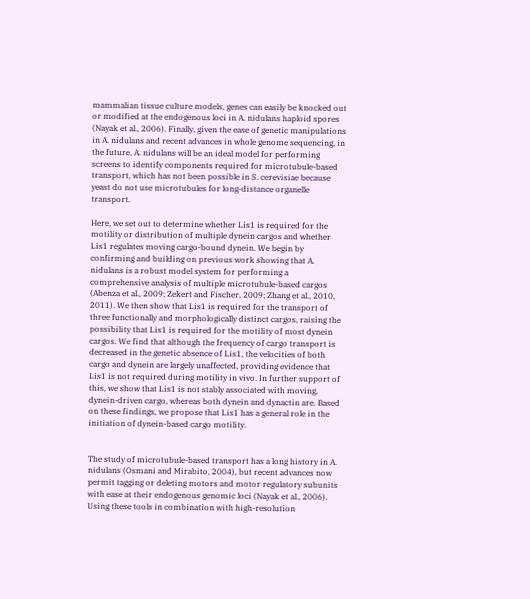mammalian tissue culture models, genes can easily be knocked out or modified at the endogenous loci in A. nidulans haploid spores (Nayak et al., 2006). Finally, given the ease of genetic manipulations in A. nidulans and recent advances in whole genome sequencing, in the future, A. nidulans will be an ideal model for performing screens to identify components required for microtubule-based transport, which has not been possible in S. cerevisiae because yeast do not use microtubules for long-distance organelle transport.

Here, we set out to determine whether Lis1 is required for the motility or distribution of multiple dynein cargos and whether Lis1 regulates moving cargo-bound dynein. We begin by confirming and building on previous work showing that A. nidulans is a robust model system for performing a comprehensive analysis of multiple microtubule-based cargos (Abenza et al., 2009; Zekert and Fischer, 2009; Zhang et al., 2010, 2011). We then show that Lis1 is required for the transport of three functionally and morphologically distinct cargos, raising the possibility that Lis1 is required for the motility of most dynein cargos. We find that although the frequency of cargo transport is decreased in the genetic absence of Lis1, the velocities of both cargo and dynein are largely unaffected, providing evidence that Lis1 is not required during motility in vivo. In further support of this, we show that Lis1 is not stably associated with moving, dynein-driven cargo, whereas both dynein and dynactin are. Based on these findings, we propose that Lis1 has a general role in the initiation of dynein-based cargo motility.


The study of microtubule-based transport has a long history in A. nidulans (Osmani and Mirabito, 2004), but recent advances now permit tagging or deleting motors and motor regulatory subunits with ease at their endogenous genomic loci (Nayak et al., 2006). Using these tools in combination with high-resolution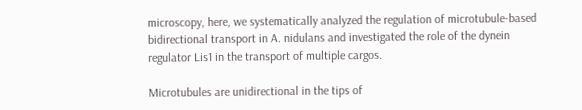microscopy, here, we systematically analyzed the regulation of microtubule-based bidirectional transport in A. nidulans and investigated the role of the dynein regulator Lis1 in the transport of multiple cargos.

Microtubules are unidirectional in the tips of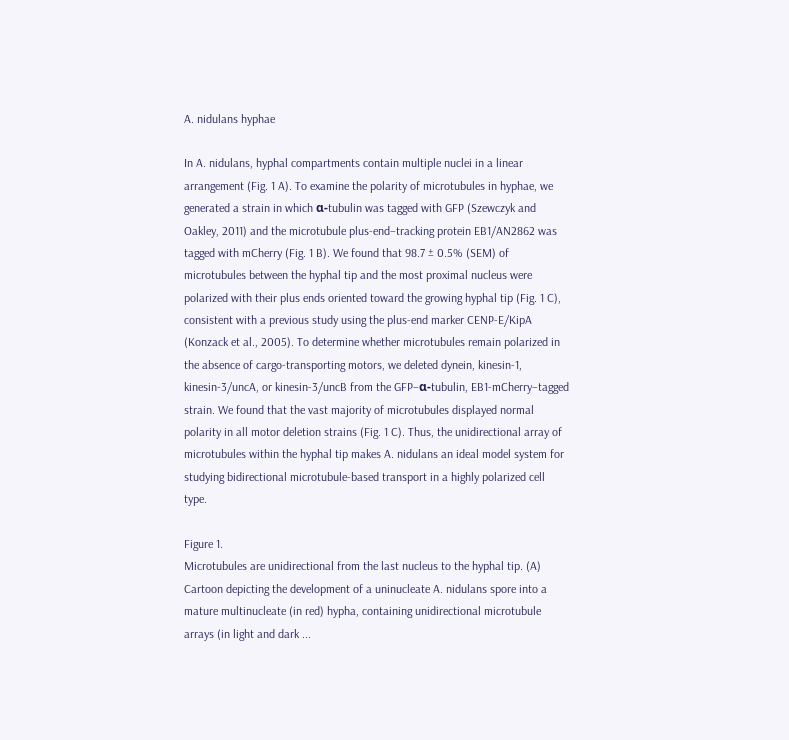A. nidulans hyphae

In A. nidulans, hyphal compartments contain multiple nuclei in a linear arrangement (Fig. 1 A). To examine the polarity of microtubules in hyphae, we generated a strain in which α-tubulin was tagged with GFP (Szewczyk and Oakley, 2011) and the microtubule plus-end–tracking protein EB1/AN2862 was tagged with mCherry (Fig. 1 B). We found that 98.7 ± 0.5% (SEM) of microtubules between the hyphal tip and the most proximal nucleus were polarized with their plus ends oriented toward the growing hyphal tip (Fig. 1 C), consistent with a previous study using the plus-end marker CENP-E/KipA (Konzack et al., 2005). To determine whether microtubules remain polarized in the absence of cargo-transporting motors, we deleted dynein, kinesin-1, kinesin-3/uncA, or kinesin-3/uncB from the GFP–α-tubulin, EB1-mCherry–tagged strain. We found that the vast majority of microtubules displayed normal polarity in all motor deletion strains (Fig. 1 C). Thus, the unidirectional array of microtubules within the hyphal tip makes A. nidulans an ideal model system for studying bidirectional microtubule-based transport in a highly polarized cell type.

Figure 1.
Microtubules are unidirectional from the last nucleus to the hyphal tip. (A) Cartoon depicting the development of a uninucleate A. nidulans spore into a mature multinucleate (in red) hypha, containing unidirectional microtubule arrays (in light and dark ...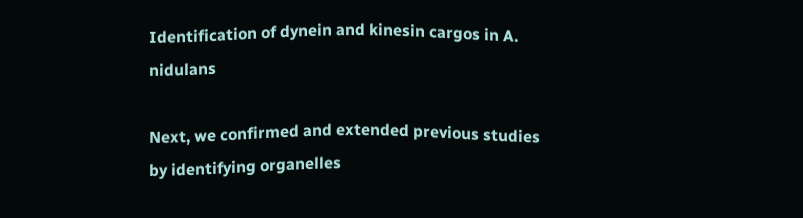Identification of dynein and kinesin cargos in A. nidulans

Next, we confirmed and extended previous studies by identifying organelles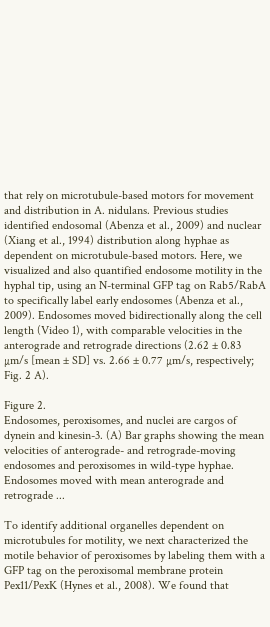that rely on microtubule-based motors for movement and distribution in A. nidulans. Previous studies identified endosomal (Abenza et al., 2009) and nuclear (Xiang et al., 1994) distribution along hyphae as dependent on microtubule-based motors. Here, we visualized and also quantified endosome motility in the hyphal tip, using an N-terminal GFP tag on Rab5/RabA to specifically label early endosomes (Abenza et al., 2009). Endosomes moved bidirectionally along the cell length (Video 1), with comparable velocities in the anterograde and retrograde directions (2.62 ± 0.83 µm/s [mean ± SD] vs. 2.66 ± 0.77 µm/s, respectively; Fig. 2 A).

Figure 2.
Endosomes, peroxisomes, and nuclei are cargos of dynein and kinesin-3. (A) Bar graphs showing the mean velocities of anterograde- and retrograde-moving endosomes and peroxisomes in wild-type hyphae. Endosomes moved with mean anterograde and retrograde ...

To identify additional organelles dependent on microtubules for motility, we next characterized the motile behavior of peroxisomes by labeling them with a GFP tag on the peroxisomal membrane protein Pex11/PexK (Hynes et al., 2008). We found that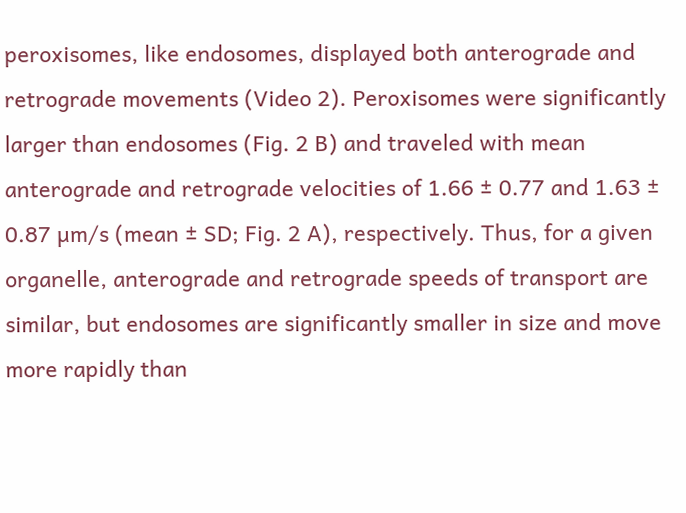peroxisomes, like endosomes, displayed both anterograde and retrograde movements (Video 2). Peroxisomes were significantly larger than endosomes (Fig. 2 B) and traveled with mean anterograde and retrograde velocities of 1.66 ± 0.77 and 1.63 ± 0.87 µm/s (mean ± SD; Fig. 2 A), respectively. Thus, for a given organelle, anterograde and retrograde speeds of transport are similar, but endosomes are significantly smaller in size and move more rapidly than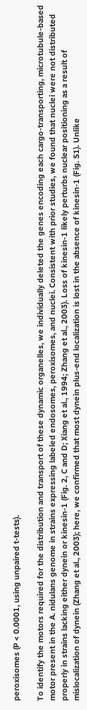peroxisomes (P < 0.0001, using unpaired t-tests).

To identify the motors required for the distribution and transport of these dynamic organelles, we individually deleted the genes encoding each cargo-transporting, microtubule-based motor present in the A. nidulans genome in strains expressing labeled endosomes, peroxisomes, and nuclei. Consistent with prior studies, we found that nuclei were not distributed properly in strains lacking either dynein or kinesin-1 (Fig. 2, C and D; Xiang et al., 1994; Zhang et al., 2003). Loss of kinesin-1 likely perturbs nuclear positioning as a result of mislocalization of dynein (Zhang et al., 2003); here, we confirmed that most dynein plus-end localization is lost in the absence of kinesin-1 (Fig. S1). Unlike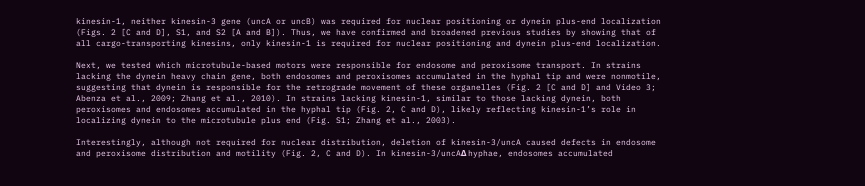kinesin-1, neither kinesin-3 gene (uncA or uncB) was required for nuclear positioning or dynein plus-end localization (Figs. 2 [C and D], S1, and S2 [A and B]). Thus, we have confirmed and broadened previous studies by showing that of all cargo-transporting kinesins, only kinesin-1 is required for nuclear positioning and dynein plus-end localization.

Next, we tested which microtubule-based motors were responsible for endosome and peroxisome transport. In strains lacking the dynein heavy chain gene, both endosomes and peroxisomes accumulated in the hyphal tip and were nonmotile, suggesting that dynein is responsible for the retrograde movement of these organelles (Fig. 2 [C and D] and Video 3; Abenza et al., 2009; Zhang et al., 2010). In strains lacking kinesin-1, similar to those lacking dynein, both peroxisomes and endosomes accumulated in the hyphal tip (Fig. 2, C and D), likely reflecting kinesin-1’s role in localizing dynein to the microtubule plus end (Fig. S1; Zhang et al., 2003).

Interestingly, although not required for nuclear distribution, deletion of kinesin-3/uncA caused defects in endosome and peroxisome distribution and motility (Fig. 2, C and D). In kinesin-3/uncAΔ hyphae, endosomes accumulated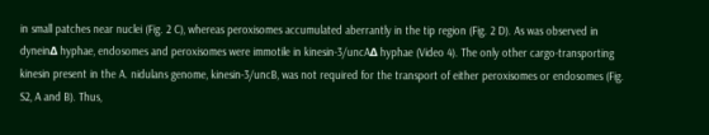in small patches near nuclei (Fig. 2 C), whereas peroxisomes accumulated aberrantly in the tip region (Fig. 2 D). As was observed in dyneinΔ hyphae, endosomes and peroxisomes were immotile in kinesin-3/uncAΔ hyphae (Video 4). The only other cargo-transporting kinesin present in the A. nidulans genome, kinesin-3/uncB, was not required for the transport of either peroxisomes or endosomes (Fig. S2, A and B). Thus,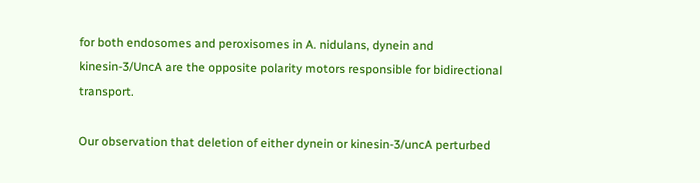for both endosomes and peroxisomes in A. nidulans, dynein and kinesin-3/UncA are the opposite polarity motors responsible for bidirectional transport.

Our observation that deletion of either dynein or kinesin-3/uncA perturbed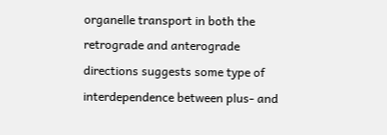organelle transport in both the retrograde and anterograde directions suggests some type of interdependence between plus- and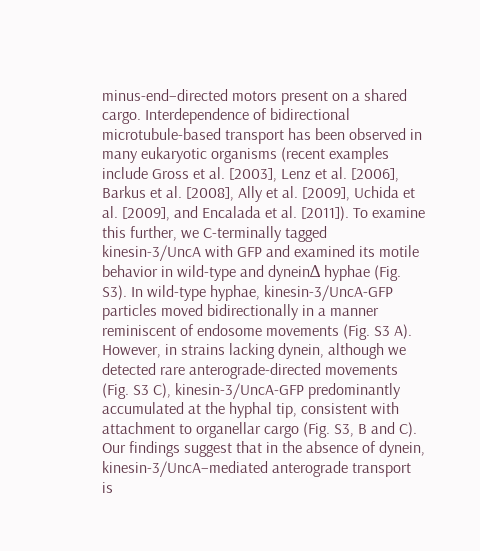minus-end–directed motors present on a shared cargo. Interdependence of bidirectional microtubule-based transport has been observed in many eukaryotic organisms (recent examples include Gross et al. [2003], Lenz et al. [2006], Barkus et al. [2008], Ally et al. [2009], Uchida et al. [2009], and Encalada et al. [2011]). To examine this further, we C-terminally tagged kinesin-3/UncA with GFP and examined its motile behavior in wild-type and dyneinΔ hyphae (Fig. S3). In wild-type hyphae, kinesin-3/UncA-GFP particles moved bidirectionally in a manner reminiscent of endosome movements (Fig. S3 A). However, in strains lacking dynein, although we detected rare anterograde-directed movements (Fig. S3 C), kinesin-3/UncA-GFP predominantly accumulated at the hyphal tip, consistent with attachment to organellar cargo (Fig. S3, B and C). Our findings suggest that in the absence of dynein, kinesin-3/UncA–mediated anterograde transport is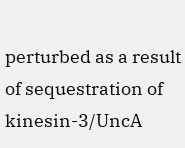perturbed as a result of sequestration of kinesin-3/UncA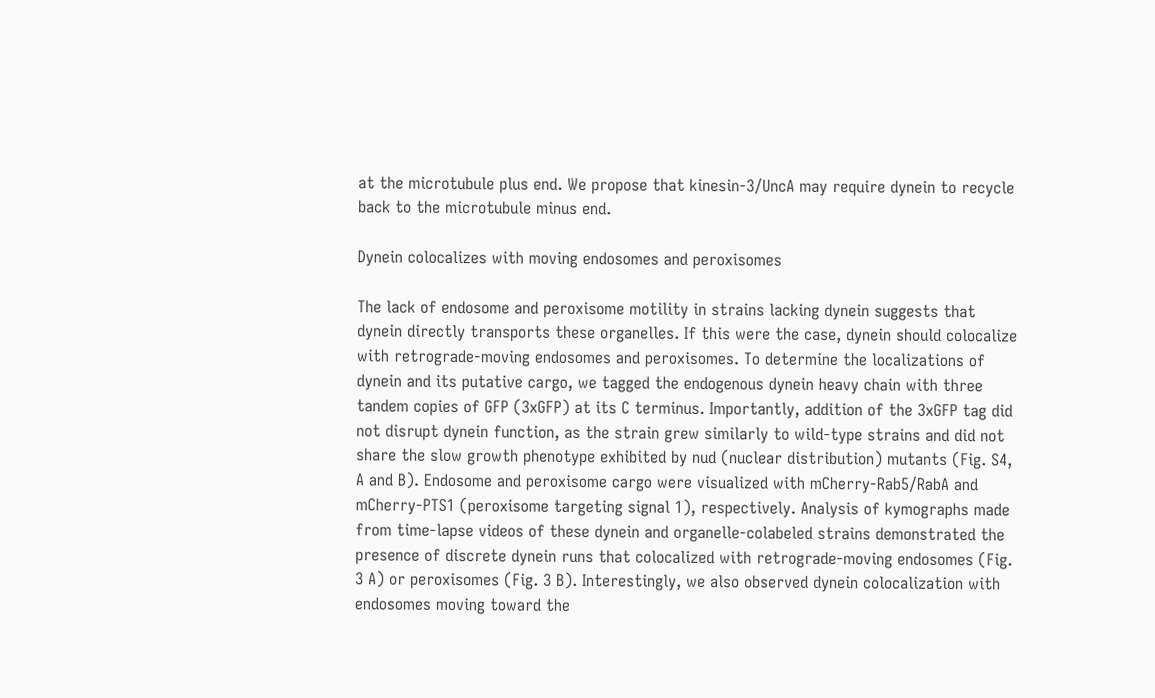at the microtubule plus end. We propose that kinesin-3/UncA may require dynein to recycle back to the microtubule minus end.

Dynein colocalizes with moving endosomes and peroxisomes

The lack of endosome and peroxisome motility in strains lacking dynein suggests that dynein directly transports these organelles. If this were the case, dynein should colocalize with retrograde-moving endosomes and peroxisomes. To determine the localizations of dynein and its putative cargo, we tagged the endogenous dynein heavy chain with three tandem copies of GFP (3xGFP) at its C terminus. Importantly, addition of the 3xGFP tag did not disrupt dynein function, as the strain grew similarly to wild-type strains and did not share the slow growth phenotype exhibited by nud (nuclear distribution) mutants (Fig. S4, A and B). Endosome and peroxisome cargo were visualized with mCherry-Rab5/RabA and mCherry-PTS1 (peroxisome targeting signal 1), respectively. Analysis of kymographs made from time-lapse videos of these dynein and organelle-colabeled strains demonstrated the presence of discrete dynein runs that colocalized with retrograde-moving endosomes (Fig. 3 A) or peroxisomes (Fig. 3 B). Interestingly, we also observed dynein colocalization with endosomes moving toward the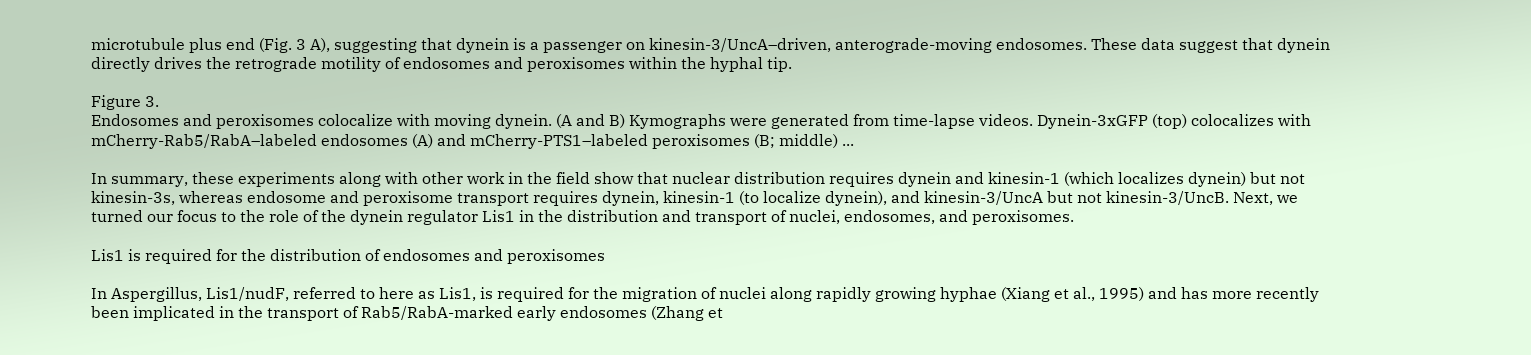microtubule plus end (Fig. 3 A), suggesting that dynein is a passenger on kinesin-3/UncA–driven, anterograde-moving endosomes. These data suggest that dynein directly drives the retrograde motility of endosomes and peroxisomes within the hyphal tip.

Figure 3.
Endosomes and peroxisomes colocalize with moving dynein. (A and B) Kymographs were generated from time-lapse videos. Dynein-3xGFP (top) colocalizes with mCherry-Rab5/RabA–labeled endosomes (A) and mCherry-PTS1–labeled peroxisomes (B; middle) ...

In summary, these experiments along with other work in the field show that nuclear distribution requires dynein and kinesin-1 (which localizes dynein) but not kinesin-3s, whereas endosome and peroxisome transport requires dynein, kinesin-1 (to localize dynein), and kinesin-3/UncA but not kinesin-3/UncB. Next, we turned our focus to the role of the dynein regulator Lis1 in the distribution and transport of nuclei, endosomes, and peroxisomes.

Lis1 is required for the distribution of endosomes and peroxisomes

In Aspergillus, Lis1/nudF, referred to here as Lis1, is required for the migration of nuclei along rapidly growing hyphae (Xiang et al., 1995) and has more recently been implicated in the transport of Rab5/RabA-marked early endosomes (Zhang et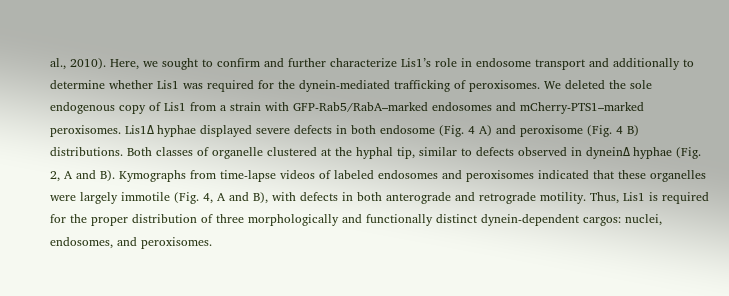al., 2010). Here, we sought to confirm and further characterize Lis1’s role in endosome transport and additionally to determine whether Lis1 was required for the dynein-mediated trafficking of peroxisomes. We deleted the sole endogenous copy of Lis1 from a strain with GFP-Rab5/RabA–marked endosomes and mCherry-PTS1–marked peroxisomes. Lis1Δ hyphae displayed severe defects in both endosome (Fig. 4 A) and peroxisome (Fig. 4 B) distributions. Both classes of organelle clustered at the hyphal tip, similar to defects observed in dyneinΔ hyphae (Fig. 2, A and B). Kymographs from time-lapse videos of labeled endosomes and peroxisomes indicated that these organelles were largely immotile (Fig. 4, A and B), with defects in both anterograde and retrograde motility. Thus, Lis1 is required for the proper distribution of three morphologically and functionally distinct dynein-dependent cargos: nuclei, endosomes, and peroxisomes.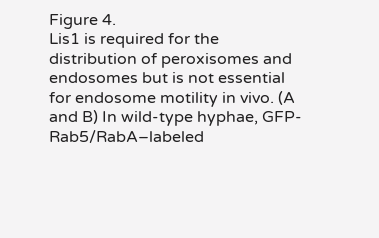Figure 4.
Lis1 is required for the distribution of peroxisomes and endosomes but is not essential for endosome motility in vivo. (A and B) In wild-type hyphae, GFP-Rab5/RabA–labeled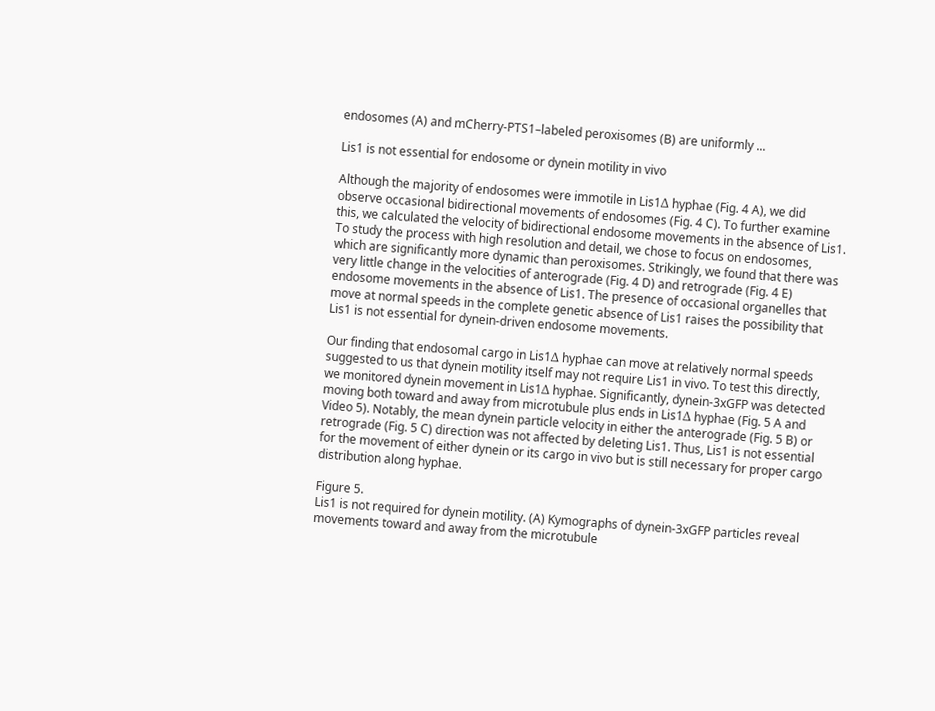endosomes (A) and mCherry-PTS1–labeled peroxisomes (B) are uniformly ...

Lis1 is not essential for endosome or dynein motility in vivo

Although the majority of endosomes were immotile in Lis1Δ hyphae (Fig. 4 A), we did observe occasional bidirectional movements of endosomes (Fig. 4 C). To further examine this, we calculated the velocity of bidirectional endosome movements in the absence of Lis1. To study the process with high resolution and detail, we chose to focus on endosomes, which are significantly more dynamic than peroxisomes. Strikingly, we found that there was very little change in the velocities of anterograde (Fig. 4 D) and retrograde (Fig. 4 E) endosome movements in the absence of Lis1. The presence of occasional organelles that move at normal speeds in the complete genetic absence of Lis1 raises the possibility that Lis1 is not essential for dynein-driven endosome movements.

Our finding that endosomal cargo in Lis1Δ hyphae can move at relatively normal speeds suggested to us that dynein motility itself may not require Lis1 in vivo. To test this directly, we monitored dynein movement in Lis1Δ hyphae. Significantly, dynein-3xGFP was detected moving both toward and away from microtubule plus ends in Lis1Δ hyphae (Fig. 5 A and Video 5). Notably, the mean dynein particle velocity in either the anterograde (Fig. 5 B) or retrograde (Fig. 5 C) direction was not affected by deleting Lis1. Thus, Lis1 is not essential for the movement of either dynein or its cargo in vivo but is still necessary for proper cargo distribution along hyphae.

Figure 5.
Lis1 is not required for dynein motility. (A) Kymographs of dynein-3xGFP particles reveal movements toward and away from the microtubule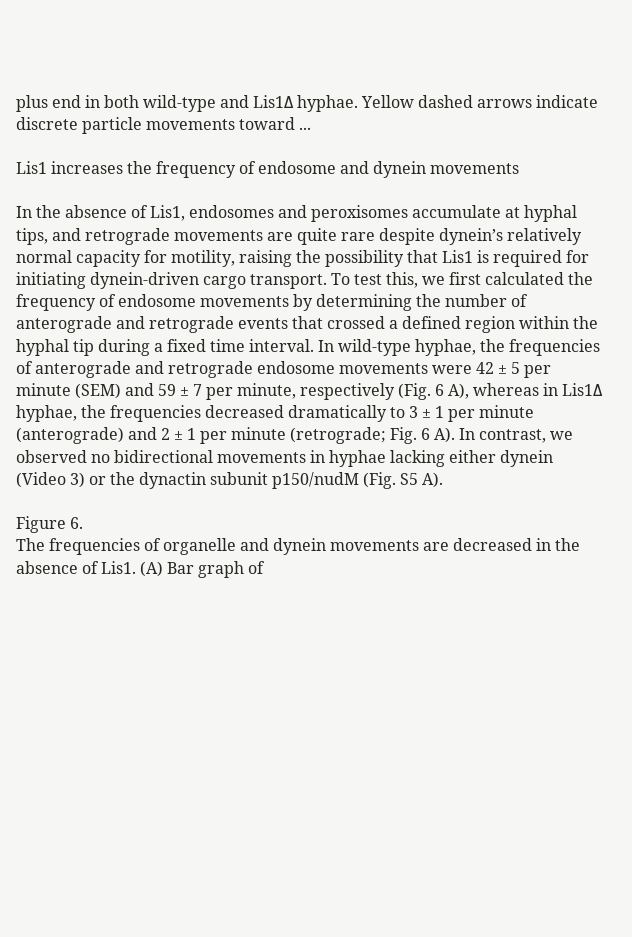plus end in both wild-type and Lis1Δ hyphae. Yellow dashed arrows indicate discrete particle movements toward ...

Lis1 increases the frequency of endosome and dynein movements

In the absence of Lis1, endosomes and peroxisomes accumulate at hyphal tips, and retrograde movements are quite rare despite dynein’s relatively normal capacity for motility, raising the possibility that Lis1 is required for initiating dynein-driven cargo transport. To test this, we first calculated the frequency of endosome movements by determining the number of anterograde and retrograde events that crossed a defined region within the hyphal tip during a fixed time interval. In wild-type hyphae, the frequencies of anterograde and retrograde endosome movements were 42 ± 5 per minute (SEM) and 59 ± 7 per minute, respectively (Fig. 6 A), whereas in Lis1Δ hyphae, the frequencies decreased dramatically to 3 ± 1 per minute (anterograde) and 2 ± 1 per minute (retrograde; Fig. 6 A). In contrast, we observed no bidirectional movements in hyphae lacking either dynein (Video 3) or the dynactin subunit p150/nudM (Fig. S5 A).

Figure 6.
The frequencies of organelle and dynein movements are decreased in the absence of Lis1. (A) Bar graph of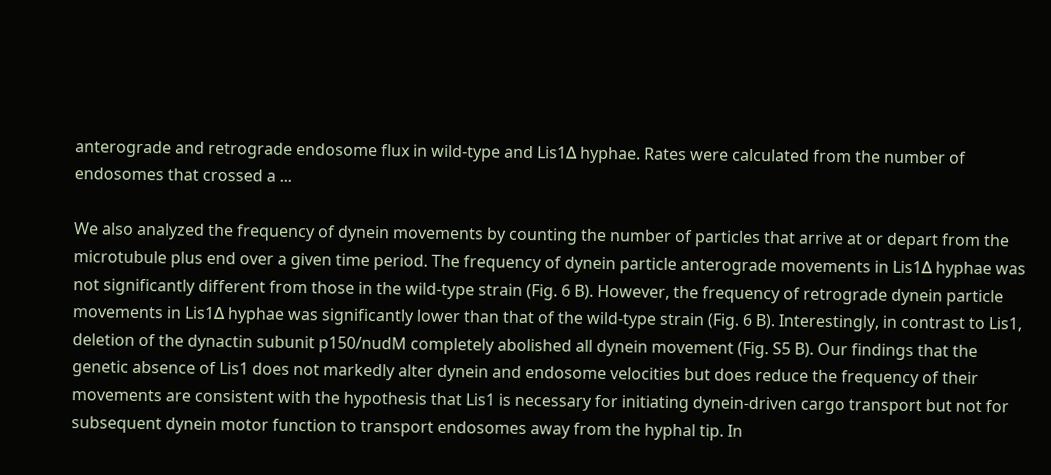anterograde and retrograde endosome flux in wild-type and Lis1Δ hyphae. Rates were calculated from the number of endosomes that crossed a ...

We also analyzed the frequency of dynein movements by counting the number of particles that arrive at or depart from the microtubule plus end over a given time period. The frequency of dynein particle anterograde movements in Lis1Δ hyphae was not significantly different from those in the wild-type strain (Fig. 6 B). However, the frequency of retrograde dynein particle movements in Lis1Δ hyphae was significantly lower than that of the wild-type strain (Fig. 6 B). Interestingly, in contrast to Lis1, deletion of the dynactin subunit p150/nudM completely abolished all dynein movement (Fig. S5 B). Our findings that the genetic absence of Lis1 does not markedly alter dynein and endosome velocities but does reduce the frequency of their movements are consistent with the hypothesis that Lis1 is necessary for initiating dynein-driven cargo transport but not for subsequent dynein motor function to transport endosomes away from the hyphal tip. In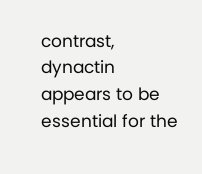contrast, dynactin appears to be essential for the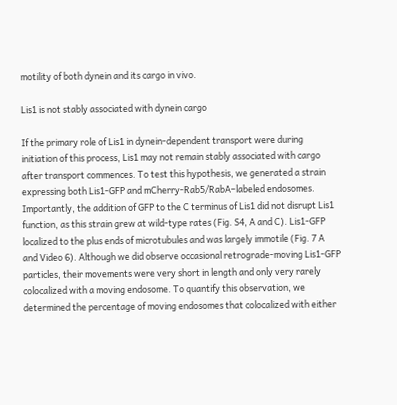motility of both dynein and its cargo in vivo.

Lis1 is not stably associated with dynein cargo

If the primary role of Lis1 in dynein-dependent transport were during initiation of this process, Lis1 may not remain stably associated with cargo after transport commences. To test this hypothesis, we generated a strain expressing both Lis1-GFP and mCherry-Rab5/RabA–labeled endosomes. Importantly, the addition of GFP to the C terminus of Lis1 did not disrupt Lis1 function, as this strain grew at wild-type rates (Fig. S4, A and C). Lis1-GFP localized to the plus ends of microtubules and was largely immotile (Fig. 7 A and Video 6). Although we did observe occasional retrograde-moving Lis1-GFP particles, their movements were very short in length and only very rarely colocalized with a moving endosome. To quantify this observation, we determined the percentage of moving endosomes that colocalized with either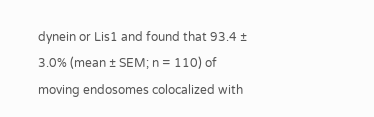dynein or Lis1 and found that 93.4 ± 3.0% (mean ± SEM; n = 110) of moving endosomes colocalized with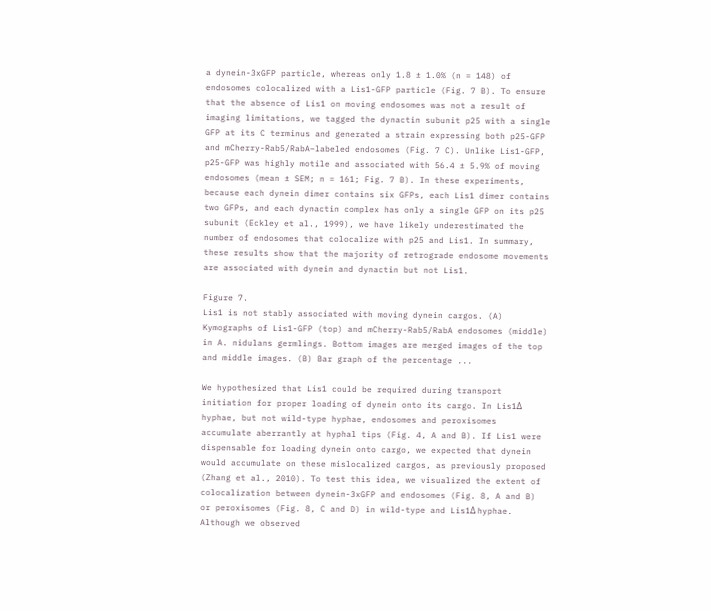a dynein-3xGFP particle, whereas only 1.8 ± 1.0% (n = 148) of endosomes colocalized with a Lis1-GFP particle (Fig. 7 B). To ensure that the absence of Lis1 on moving endosomes was not a result of imaging limitations, we tagged the dynactin subunit p25 with a single GFP at its C terminus and generated a strain expressing both p25-GFP and mCherry-Rab5/RabA–labeled endosomes (Fig. 7 C). Unlike Lis1-GFP, p25-GFP was highly motile and associated with 56.4 ± 5.9% of moving endosomes (mean ± SEM; n = 161; Fig. 7 B). In these experiments, because each dynein dimer contains six GFPs, each Lis1 dimer contains two GFPs, and each dynactin complex has only a single GFP on its p25 subunit (Eckley et al., 1999), we have likely underestimated the number of endosomes that colocalize with p25 and Lis1. In summary, these results show that the majority of retrograde endosome movements are associated with dynein and dynactin but not Lis1.

Figure 7.
Lis1 is not stably associated with moving dynein cargos. (A) Kymographs of Lis1-GFP (top) and mCherry-Rab5/RabA endosomes (middle) in A. nidulans germlings. Bottom images are merged images of the top and middle images. (B) Bar graph of the percentage ...

We hypothesized that Lis1 could be required during transport initiation for proper loading of dynein onto its cargo. In Lis1Δ hyphae, but not wild-type hyphae, endosomes and peroxisomes accumulate aberrantly at hyphal tips (Fig. 4, A and B). If Lis1 were dispensable for loading dynein onto cargo, we expected that dynein would accumulate on these mislocalized cargos, as previously proposed (Zhang et al., 2010). To test this idea, we visualized the extent of colocalization between dynein-3xGFP and endosomes (Fig. 8, A and B) or peroxisomes (Fig. 8, C and D) in wild-type and Lis1Δ hyphae. Although we observed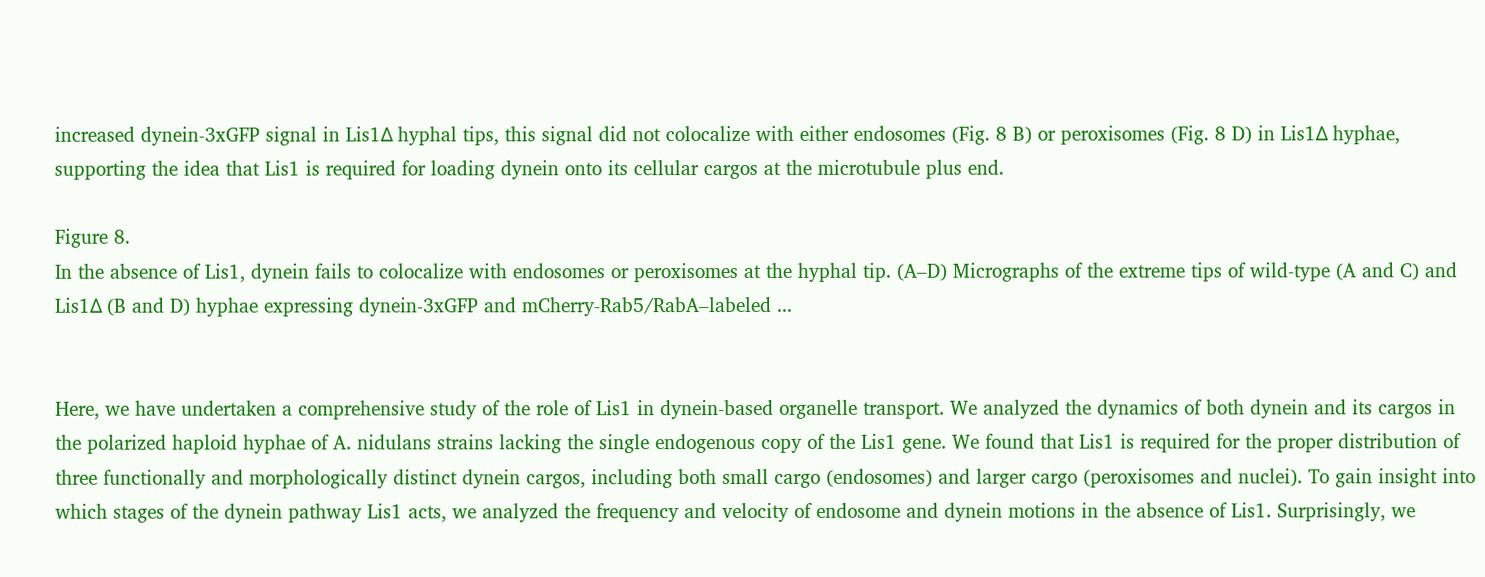increased dynein-3xGFP signal in Lis1Δ hyphal tips, this signal did not colocalize with either endosomes (Fig. 8 B) or peroxisomes (Fig. 8 D) in Lis1Δ hyphae, supporting the idea that Lis1 is required for loading dynein onto its cellular cargos at the microtubule plus end.

Figure 8.
In the absence of Lis1, dynein fails to colocalize with endosomes or peroxisomes at the hyphal tip. (A–D) Micrographs of the extreme tips of wild-type (A and C) and Lis1Δ (B and D) hyphae expressing dynein-3xGFP and mCherry-Rab5/RabA–labeled ...


Here, we have undertaken a comprehensive study of the role of Lis1 in dynein-based organelle transport. We analyzed the dynamics of both dynein and its cargos in the polarized haploid hyphae of A. nidulans strains lacking the single endogenous copy of the Lis1 gene. We found that Lis1 is required for the proper distribution of three functionally and morphologically distinct dynein cargos, including both small cargo (endosomes) and larger cargo (peroxisomes and nuclei). To gain insight into which stages of the dynein pathway Lis1 acts, we analyzed the frequency and velocity of endosome and dynein motions in the absence of Lis1. Surprisingly, we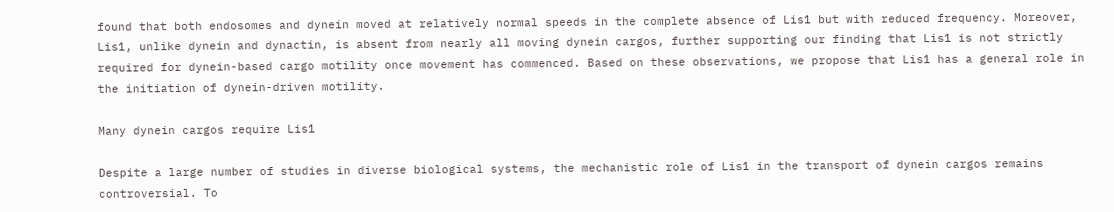found that both endosomes and dynein moved at relatively normal speeds in the complete absence of Lis1 but with reduced frequency. Moreover, Lis1, unlike dynein and dynactin, is absent from nearly all moving dynein cargos, further supporting our finding that Lis1 is not strictly required for dynein-based cargo motility once movement has commenced. Based on these observations, we propose that Lis1 has a general role in the initiation of dynein-driven motility.

Many dynein cargos require Lis1

Despite a large number of studies in diverse biological systems, the mechanistic role of Lis1 in the transport of dynein cargos remains controversial. To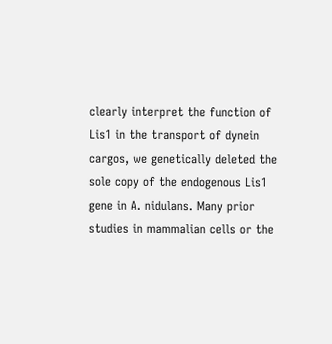clearly interpret the function of Lis1 in the transport of dynein cargos, we genetically deleted the sole copy of the endogenous Lis1 gene in A. nidulans. Many prior studies in mammalian cells or the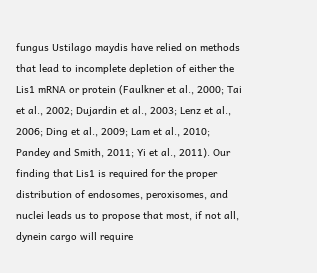fungus Ustilago maydis have relied on methods that lead to incomplete depletion of either the Lis1 mRNA or protein (Faulkner et al., 2000; Tai et al., 2002; Dujardin et al., 2003; Lenz et al., 2006; Ding et al., 2009; Lam et al., 2010; Pandey and Smith, 2011; Yi et al., 2011). Our finding that Lis1 is required for the proper distribution of endosomes, peroxisomes, and nuclei leads us to propose that most, if not all, dynein cargo will require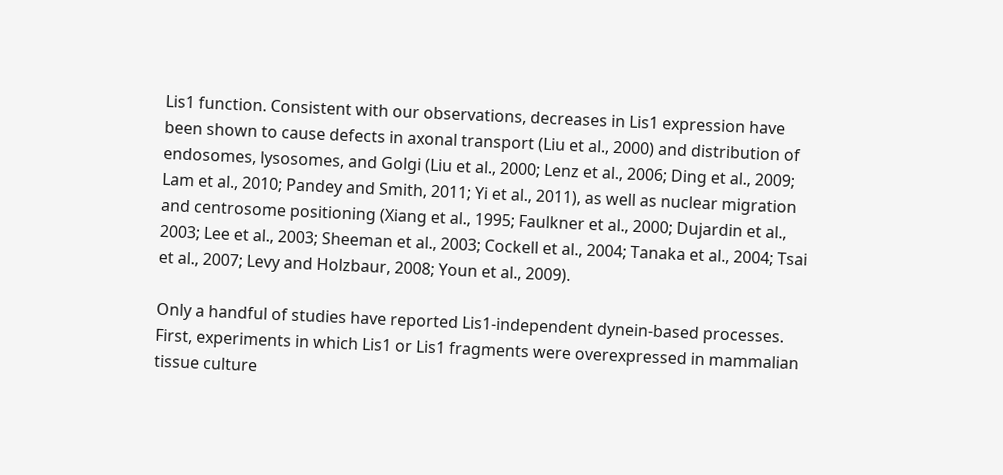Lis1 function. Consistent with our observations, decreases in Lis1 expression have been shown to cause defects in axonal transport (Liu et al., 2000) and distribution of endosomes, lysosomes, and Golgi (Liu et al., 2000; Lenz et al., 2006; Ding et al., 2009; Lam et al., 2010; Pandey and Smith, 2011; Yi et al., 2011), as well as nuclear migration and centrosome positioning (Xiang et al., 1995; Faulkner et al., 2000; Dujardin et al., 2003; Lee et al., 2003; Sheeman et al., 2003; Cockell et al., 2004; Tanaka et al., 2004; Tsai et al., 2007; Levy and Holzbaur, 2008; Youn et al., 2009).

Only a handful of studies have reported Lis1-independent dynein-based processes. First, experiments in which Lis1 or Lis1 fragments were overexpressed in mammalian tissue culture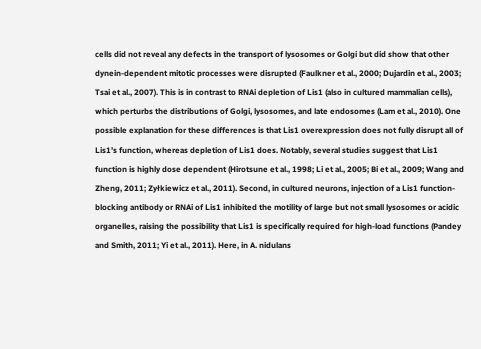cells did not reveal any defects in the transport of lysosomes or Golgi but did show that other dynein-dependent mitotic processes were disrupted (Faulkner et al., 2000; Dujardin et al., 2003; Tsai et al., 2007). This is in contrast to RNAi depletion of Lis1 (also in cultured mammalian cells), which perturbs the distributions of Golgi, lysosomes, and late endosomes (Lam et al., 2010). One possible explanation for these differences is that Lis1 overexpression does not fully disrupt all of Lis1’s function, whereas depletion of Lis1 does. Notably, several studies suggest that Lis1 function is highly dose dependent (Hirotsune et al., 1998; Li et al., 2005; Bi et al., 2009; Wang and Zheng, 2011; Zyłkiewicz et al., 2011). Second, in cultured neurons, injection of a Lis1 function-blocking antibody or RNAi of Lis1 inhibited the motility of large but not small lysosomes or acidic organelles, raising the possibility that Lis1 is specifically required for high-load functions (Pandey and Smith, 2011; Yi et al., 2011). Here, in A. nidulans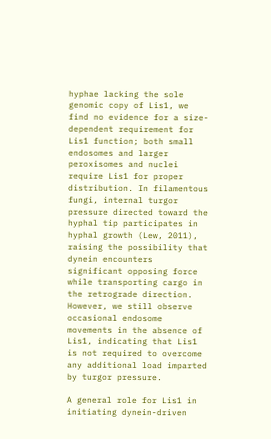hyphae lacking the sole genomic copy of Lis1, we find no evidence for a size-dependent requirement for Lis1 function; both small endosomes and larger peroxisomes and nuclei require Lis1 for proper distribution. In filamentous fungi, internal turgor pressure directed toward the hyphal tip participates in hyphal growth (Lew, 2011), raising the possibility that dynein encounters significant opposing force while transporting cargo in the retrograde direction. However, we still observe occasional endosome movements in the absence of Lis1, indicating that Lis1 is not required to overcome any additional load imparted by turgor pressure.

A general role for Lis1 in initiating dynein-driven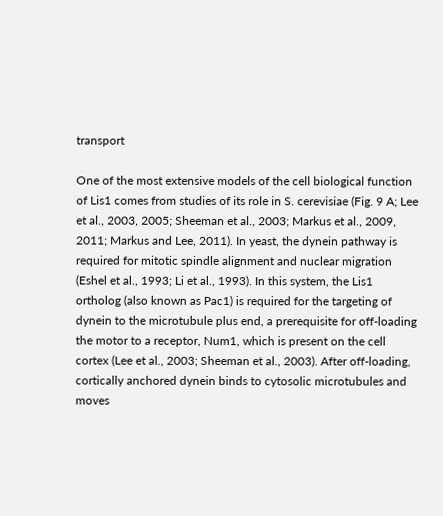transport

One of the most extensive models of the cell biological function of Lis1 comes from studies of its role in S. cerevisiae (Fig. 9 A; Lee et al., 2003, 2005; Sheeman et al., 2003; Markus et al., 2009, 2011; Markus and Lee, 2011). In yeast, the dynein pathway is required for mitotic spindle alignment and nuclear migration (Eshel et al., 1993; Li et al., 1993). In this system, the Lis1 ortholog (also known as Pac1) is required for the targeting of dynein to the microtubule plus end, a prerequisite for off-loading the motor to a receptor, Num1, which is present on the cell cortex (Lee et al., 2003; Sheeman et al., 2003). After off-loading, cortically anchored dynein binds to cytosolic microtubules and moves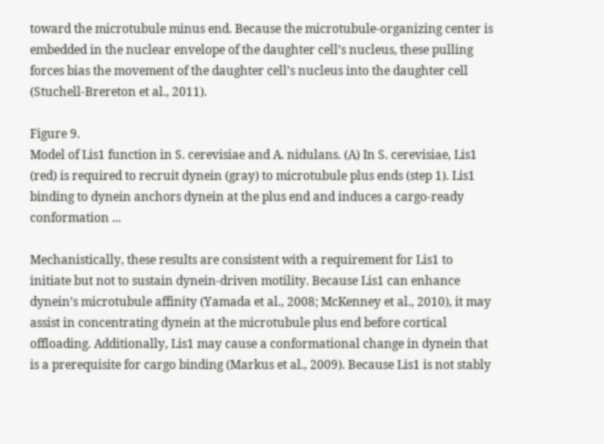toward the microtubule minus end. Because the microtubule-organizing center is embedded in the nuclear envelope of the daughter cell’s nucleus, these pulling forces bias the movement of the daughter cell’s nucleus into the daughter cell (Stuchell-Brereton et al., 2011).

Figure 9.
Model of Lis1 function in S. cerevisiae and A. nidulans. (A) In S. cerevisiae, Lis1 (red) is required to recruit dynein (gray) to microtubule plus ends (step 1). Lis1 binding to dynein anchors dynein at the plus end and induces a cargo-ready conformation ...

Mechanistically, these results are consistent with a requirement for Lis1 to initiate but not to sustain dynein-driven motility. Because Lis1 can enhance dynein’s microtubule affinity (Yamada et al., 2008; McKenney et al., 2010), it may assist in concentrating dynein at the microtubule plus end before cortical offloading. Additionally, Lis1 may cause a conformational change in dynein that is a prerequisite for cargo binding (Markus et al., 2009). Because Lis1 is not stably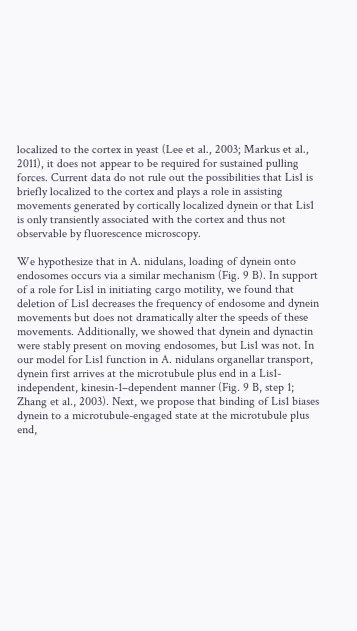localized to the cortex in yeast (Lee et al., 2003; Markus et al., 2011), it does not appear to be required for sustained pulling forces. Current data do not rule out the possibilities that Lis1 is briefly localized to the cortex and plays a role in assisting movements generated by cortically localized dynein or that Lis1 is only transiently associated with the cortex and thus not observable by fluorescence microscopy.

We hypothesize that in A. nidulans, loading of dynein onto endosomes occurs via a similar mechanism (Fig. 9 B). In support of a role for Lis1 in initiating cargo motility, we found that deletion of Lis1 decreases the frequency of endosome and dynein movements but does not dramatically alter the speeds of these movements. Additionally, we showed that dynein and dynactin were stably present on moving endosomes, but Lis1 was not. In our model for Lis1 function in A. nidulans organellar transport, dynein first arrives at the microtubule plus end in a Lis1-independent, kinesin-1–dependent manner (Fig. 9 B, step 1; Zhang et al., 2003). Next, we propose that binding of Lis1 biases dynein to a microtubule-engaged state at the microtubule plus end,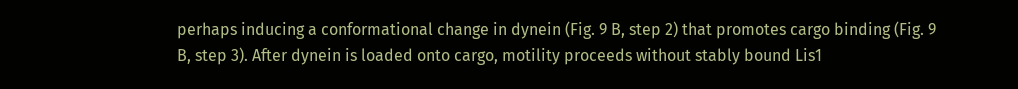perhaps inducing a conformational change in dynein (Fig. 9 B, step 2) that promotes cargo binding (Fig. 9 B, step 3). After dynein is loaded onto cargo, motility proceeds without stably bound Lis1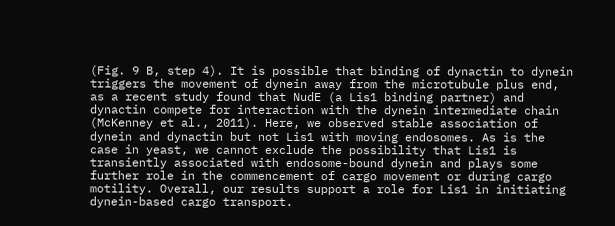(Fig. 9 B, step 4). It is possible that binding of dynactin to dynein triggers the movement of dynein away from the microtubule plus end, as a recent study found that NudE (a Lis1 binding partner) and dynactin compete for interaction with the dynein intermediate chain (McKenney et al., 2011). Here, we observed stable association of dynein and dynactin but not Lis1 with moving endosomes. As is the case in yeast, we cannot exclude the possibility that Lis1 is transiently associated with endosome-bound dynein and plays some further role in the commencement of cargo movement or during cargo motility. Overall, our results support a role for Lis1 in initiating dynein-based cargo transport.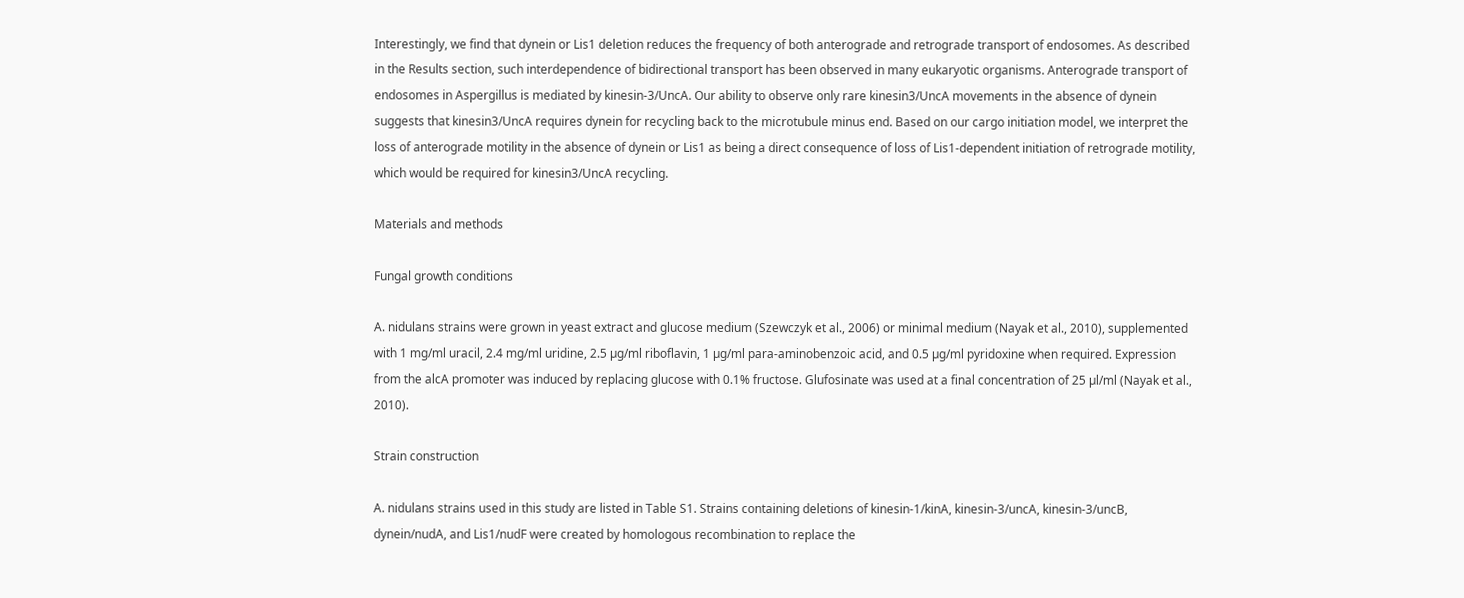Interestingly, we find that dynein or Lis1 deletion reduces the frequency of both anterograde and retrograde transport of endosomes. As described in the Results section, such interdependence of bidirectional transport has been observed in many eukaryotic organisms. Anterograde transport of endosomes in Aspergillus is mediated by kinesin-3/UncA. Our ability to observe only rare kinesin3/UncA movements in the absence of dynein suggests that kinesin3/UncA requires dynein for recycling back to the microtubule minus end. Based on our cargo initiation model, we interpret the loss of anterograde motility in the absence of dynein or Lis1 as being a direct consequence of loss of Lis1-dependent initiation of retrograde motility, which would be required for kinesin3/UncA recycling.

Materials and methods

Fungal growth conditions

A. nidulans strains were grown in yeast extract and glucose medium (Szewczyk et al., 2006) or minimal medium (Nayak et al., 2010), supplemented with 1 mg/ml uracil, 2.4 mg/ml uridine, 2.5 µg/ml riboflavin, 1 µg/ml para-aminobenzoic acid, and 0.5 µg/ml pyridoxine when required. Expression from the alcA promoter was induced by replacing glucose with 0.1% fructose. Glufosinate was used at a final concentration of 25 µl/ml (Nayak et al., 2010).

Strain construction

A. nidulans strains used in this study are listed in Table S1. Strains containing deletions of kinesin-1/kinA, kinesin-3/uncA, kinesin-3/uncB, dynein/nudA, and Lis1/nudF were created by homologous recombination to replace the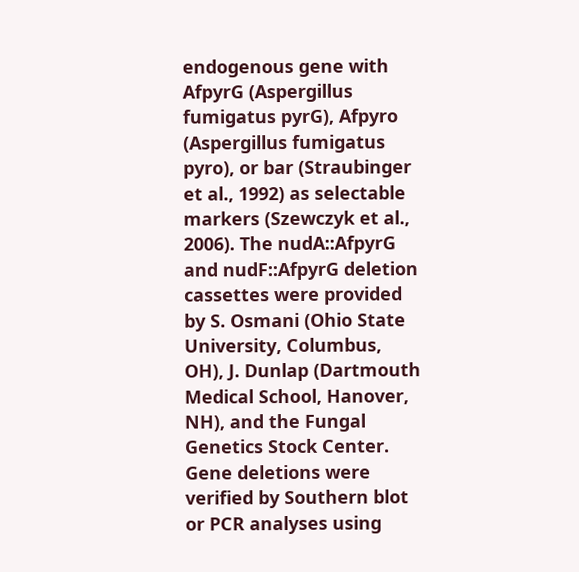endogenous gene with AfpyrG (Aspergillus fumigatus pyrG), Afpyro (Aspergillus fumigatus pyro), or bar (Straubinger et al., 1992) as selectable markers (Szewczyk et al., 2006). The nudA::AfpyrG and nudF::AfpyrG deletion cassettes were provided by S. Osmani (Ohio State University, Columbus, OH), J. Dunlap (Dartmouth Medical School, Hanover, NH), and the Fungal Genetics Stock Center. Gene deletions were verified by Southern blot or PCR analyses using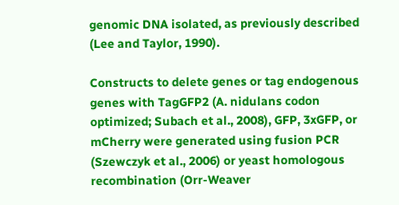genomic DNA isolated, as previously described (Lee and Taylor, 1990).

Constructs to delete genes or tag endogenous genes with TagGFP2 (A. nidulans codon optimized; Subach et al., 2008), GFP, 3xGFP, or mCherry were generated using fusion PCR (Szewczyk et al., 2006) or yeast homologous recombination (Orr-Weaver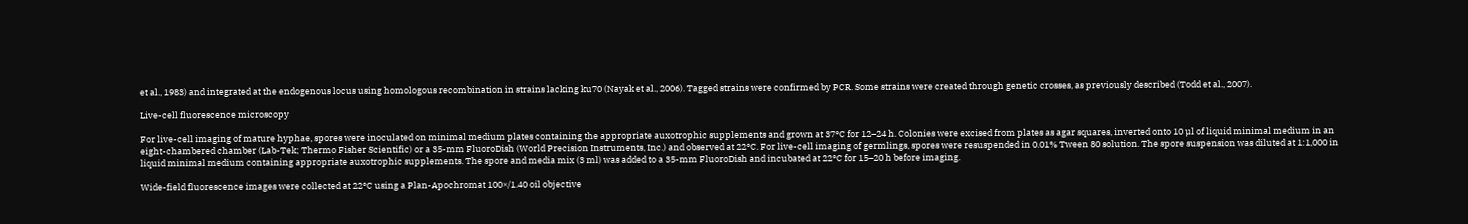et al., 1983) and integrated at the endogenous locus using homologous recombination in strains lacking ku70 (Nayak et al., 2006). Tagged strains were confirmed by PCR. Some strains were created through genetic crosses, as previously described (Todd et al., 2007).

Live-cell fluorescence microscopy

For live-cell imaging of mature hyphae, spores were inoculated on minimal medium plates containing the appropriate auxotrophic supplements and grown at 37°C for 12–24 h. Colonies were excised from plates as agar squares, inverted onto 10 µl of liquid minimal medium in an eight-chambered chamber (Lab-Tek; Thermo Fisher Scientific) or a 35-mm FluoroDish (World Precision Instruments, Inc.) and observed at 22°C. For live-cell imaging of germlings, spores were resuspended in 0.01% Tween 80 solution. The spore suspension was diluted at 1:1,000 in liquid minimal medium containing appropriate auxotrophic supplements. The spore and media mix (3 ml) was added to a 35-mm FluoroDish and incubated at 22°C for 15–20 h before imaging.

Wide-field fluorescence images were collected at 22°C using a Plan-Apochromat 100×/1.40 oil objective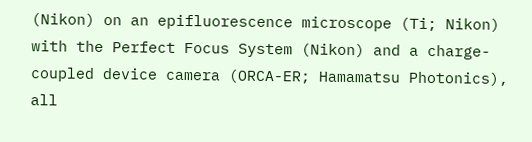(Nikon) on an epifluorescence microscope (Ti; Nikon) with the Perfect Focus System (Nikon) and a charge-coupled device camera (ORCA-ER; Hamamatsu Photonics), all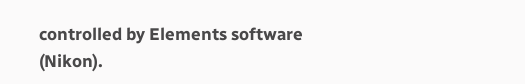controlled by Elements software (Nikon).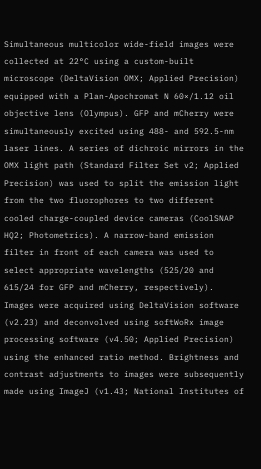Simultaneous multicolor wide-field images were collected at 22°C using a custom-built microscope (DeltaVision OMX; Applied Precision) equipped with a Plan-Apochromat N 60×/1.12 oil objective lens (Olympus). GFP and mCherry were simultaneously excited using 488- and 592.5-nm laser lines. A series of dichroic mirrors in the OMX light path (Standard Filter Set v2; Applied Precision) was used to split the emission light from the two fluorophores to two different cooled charge-coupled device cameras (CoolSNAP HQ2; Photometrics). A narrow-band emission filter in front of each camera was used to select appropriate wavelengths (525/20 and 615/24 for GFP and mCherry, respectively). Images were acquired using DeltaVision software (v2.23) and deconvolved using softWoRx image processing software (v4.50; Applied Precision) using the enhanced ratio method. Brightness and contrast adjustments to images were subsequently made using ImageJ (v1.43; National Institutes of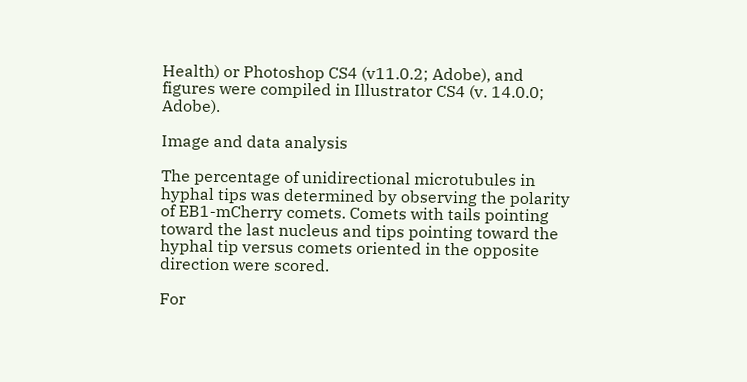Health) or Photoshop CS4 (v11.0.2; Adobe), and figures were compiled in Illustrator CS4 (v. 14.0.0; Adobe).

Image and data analysis

The percentage of unidirectional microtubules in hyphal tips was determined by observing the polarity of EB1-mCherry comets. Comets with tails pointing toward the last nucleus and tips pointing toward the hyphal tip versus comets oriented in the opposite direction were scored.

For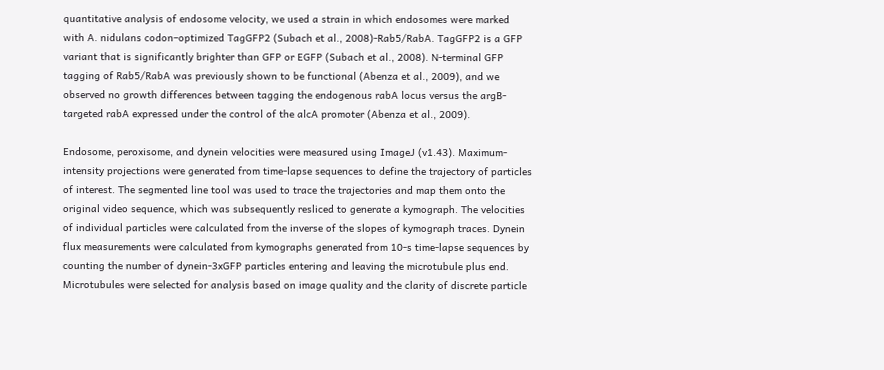quantitative analysis of endosome velocity, we used a strain in which endosomes were marked with A. nidulans codon–optimized TagGFP2 (Subach et al., 2008)-Rab5/RabA. TagGFP2 is a GFP variant that is significantly brighter than GFP or EGFP (Subach et al., 2008). N-terminal GFP tagging of Rab5/RabA was previously shown to be functional (Abenza et al., 2009), and we observed no growth differences between tagging the endogenous rabA locus versus the argB-targeted rabA expressed under the control of the alcA promoter (Abenza et al., 2009).

Endosome, peroxisome, and dynein velocities were measured using ImageJ (v1.43). Maximum-intensity projections were generated from time-lapse sequences to define the trajectory of particles of interest. The segmented line tool was used to trace the trajectories and map them onto the original video sequence, which was subsequently resliced to generate a kymograph. The velocities of individual particles were calculated from the inverse of the slopes of kymograph traces. Dynein flux measurements were calculated from kymographs generated from 10-s time-lapse sequences by counting the number of dynein-3xGFP particles entering and leaving the microtubule plus end. Microtubules were selected for analysis based on image quality and the clarity of discrete particle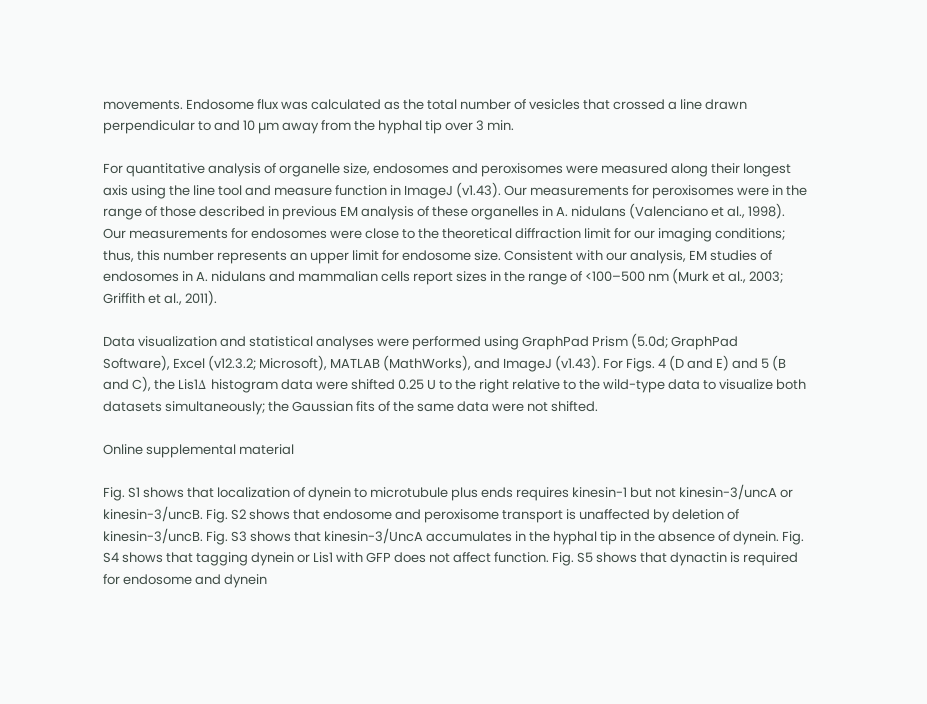movements. Endosome flux was calculated as the total number of vesicles that crossed a line drawn perpendicular to and 10 µm away from the hyphal tip over 3 min.

For quantitative analysis of organelle size, endosomes and peroxisomes were measured along their longest axis using the line tool and measure function in ImageJ (v1.43). Our measurements for peroxisomes were in the range of those described in previous EM analysis of these organelles in A. nidulans (Valenciano et al., 1998). Our measurements for endosomes were close to the theoretical diffraction limit for our imaging conditions; thus, this number represents an upper limit for endosome size. Consistent with our analysis, EM studies of endosomes in A. nidulans and mammalian cells report sizes in the range of <100–500 nm (Murk et al., 2003; Griffith et al., 2011).

Data visualization and statistical analyses were performed using GraphPad Prism (5.0d; GraphPad Software), Excel (v12.3.2; Microsoft), MATLAB (MathWorks), and ImageJ (v1.43). For Figs. 4 (D and E) and 5 (B and C), the Lis1Δ histogram data were shifted 0.25 U to the right relative to the wild-type data to visualize both datasets simultaneously; the Gaussian fits of the same data were not shifted.

Online supplemental material

Fig. S1 shows that localization of dynein to microtubule plus ends requires kinesin-1 but not kinesin-3/uncA or kinesin-3/uncB. Fig. S2 shows that endosome and peroxisome transport is unaffected by deletion of kinesin-3/uncB. Fig. S3 shows that kinesin-3/UncA accumulates in the hyphal tip in the absence of dynein. Fig. S4 shows that tagging dynein or Lis1 with GFP does not affect function. Fig. S5 shows that dynactin is required for endosome and dynein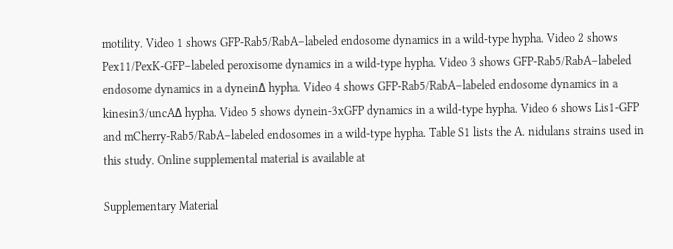motility. Video 1 shows GFP-Rab5/RabA–labeled endosome dynamics in a wild-type hypha. Video 2 shows Pex11/PexK-GFP–labeled peroxisome dynamics in a wild-type hypha. Video 3 shows GFP-Rab5/RabA–labeled endosome dynamics in a dyneinΔ hypha. Video 4 shows GFP-Rab5/RabA–labeled endosome dynamics in a kinesin3/uncAΔ hypha. Video 5 shows dynein-3xGFP dynamics in a wild-type hypha. Video 6 shows Lis1-GFP and mCherry-Rab5/RabA–labeled endosomes in a wild-type hypha. Table S1 lists the A. nidulans strains used in this study. Online supplemental material is available at

Supplementary Material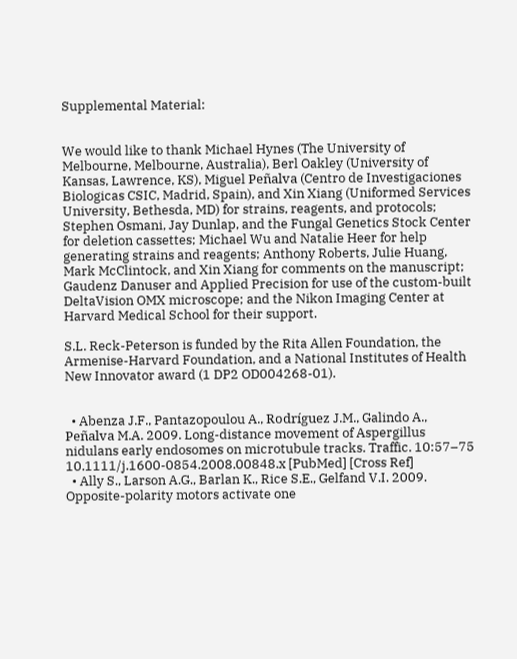Supplemental Material:


We would like to thank Michael Hynes (The University of Melbourne, Melbourne, Australia), Berl Oakley (University of Kansas, Lawrence, KS), Miguel Peñalva (Centro de Investigaciones Biologicas CSIC, Madrid, Spain), and Xin Xiang (Uniformed Services University, Bethesda, MD) for strains, reagents, and protocols; Stephen Osmani, Jay Dunlap, and the Fungal Genetics Stock Center for deletion cassettes; Michael Wu and Natalie Heer for help generating strains and reagents; Anthony Roberts, Julie Huang, Mark McClintock, and Xin Xiang for comments on the manuscript; Gaudenz Danuser and Applied Precision for use of the custom-built DeltaVision OMX microscope; and the Nikon Imaging Center at Harvard Medical School for their support.

S.L. Reck-Peterson is funded by the Rita Allen Foundation, the Armenise-Harvard Foundation, and a National Institutes of Health New Innovator award (1 DP2 OD004268-01).


  • Abenza J.F., Pantazopoulou A., Rodríguez J.M., Galindo A., Peñalva M.A. 2009. Long-distance movement of Aspergillus nidulans early endosomes on microtubule tracks. Traffic. 10:57–75 10.1111/j.1600-0854.2008.00848.x [PubMed] [Cross Ref]
  • Ally S., Larson A.G., Barlan K., Rice S.E., Gelfand V.I. 2009. Opposite-polarity motors activate one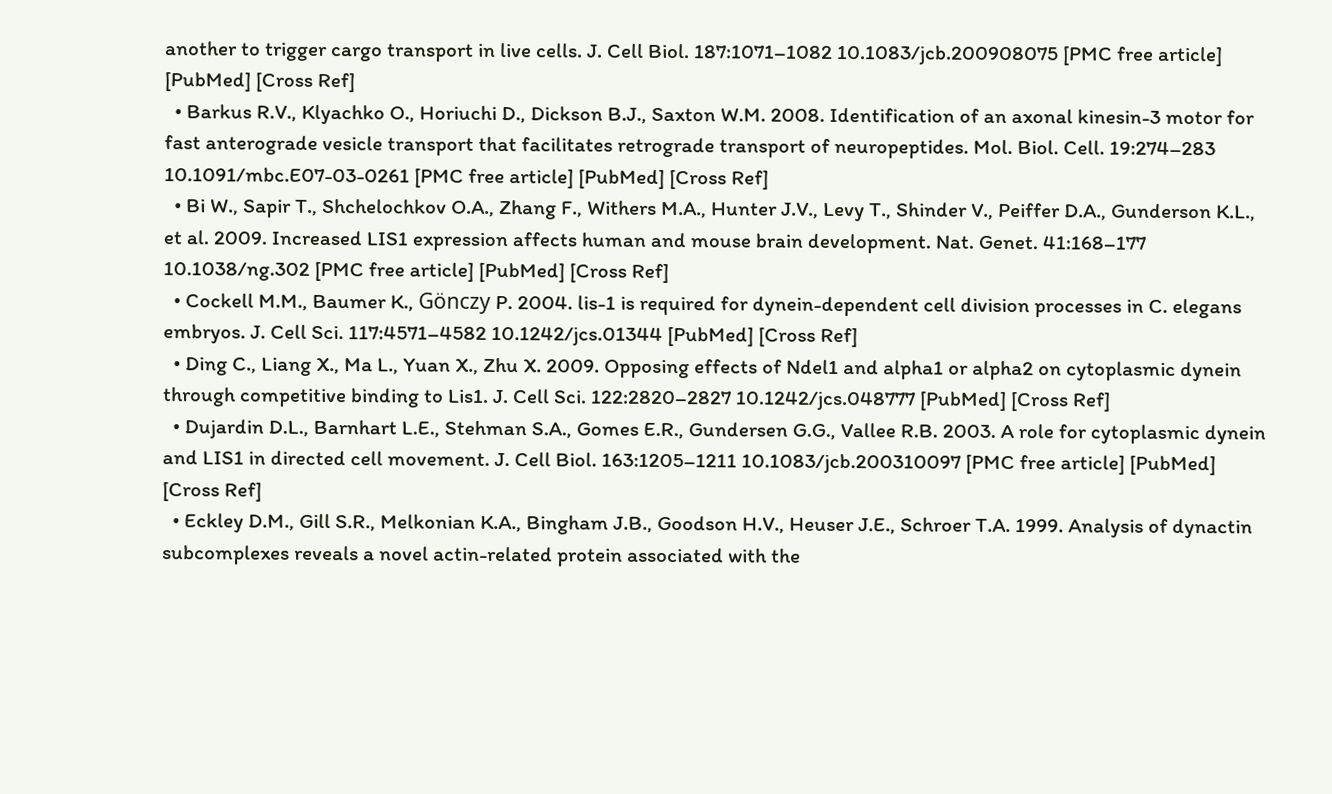another to trigger cargo transport in live cells. J. Cell Biol. 187:1071–1082 10.1083/jcb.200908075 [PMC free article] [PubMed] [Cross Ref]
  • Barkus R.V., Klyachko O., Horiuchi D., Dickson B.J., Saxton W.M. 2008. Identification of an axonal kinesin-3 motor for fast anterograde vesicle transport that facilitates retrograde transport of neuropeptides. Mol. Biol. Cell. 19:274–283 10.1091/mbc.E07-03-0261 [PMC free article] [PubMed] [Cross Ref]
  • Bi W., Sapir T., Shchelochkov O.A., Zhang F., Withers M.A., Hunter J.V., Levy T., Shinder V., Peiffer D.A., Gunderson K.L., et al. 2009. Increased LIS1 expression affects human and mouse brain development. Nat. Genet. 41:168–177 10.1038/ng.302 [PMC free article] [PubMed] [Cross Ref]
  • Cockell M.M., Baumer K., Gönczy P. 2004. lis-1 is required for dynein-dependent cell division processes in C. elegans embryos. J. Cell Sci. 117:4571–4582 10.1242/jcs.01344 [PubMed] [Cross Ref]
  • Ding C., Liang X., Ma L., Yuan X., Zhu X. 2009. Opposing effects of Ndel1 and alpha1 or alpha2 on cytoplasmic dynein through competitive binding to Lis1. J. Cell Sci. 122:2820–2827 10.1242/jcs.048777 [PubMed] [Cross Ref]
  • Dujardin D.L., Barnhart L.E., Stehman S.A., Gomes E.R., Gundersen G.G., Vallee R.B. 2003. A role for cytoplasmic dynein and LIS1 in directed cell movement. J. Cell Biol. 163:1205–1211 10.1083/jcb.200310097 [PMC free article] [PubMed] [Cross Ref]
  • Eckley D.M., Gill S.R., Melkonian K.A., Bingham J.B., Goodson H.V., Heuser J.E., Schroer T.A. 1999. Analysis of dynactin subcomplexes reveals a novel actin-related protein associated with the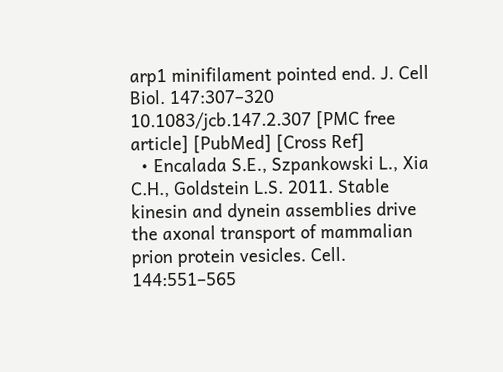arp1 minifilament pointed end. J. Cell Biol. 147:307–320 10.1083/jcb.147.2.307 [PMC free article] [PubMed] [Cross Ref]
  • Encalada S.E., Szpankowski L., Xia C.H., Goldstein L.S. 2011. Stable kinesin and dynein assemblies drive the axonal transport of mammalian prion protein vesicles. Cell. 144:551–565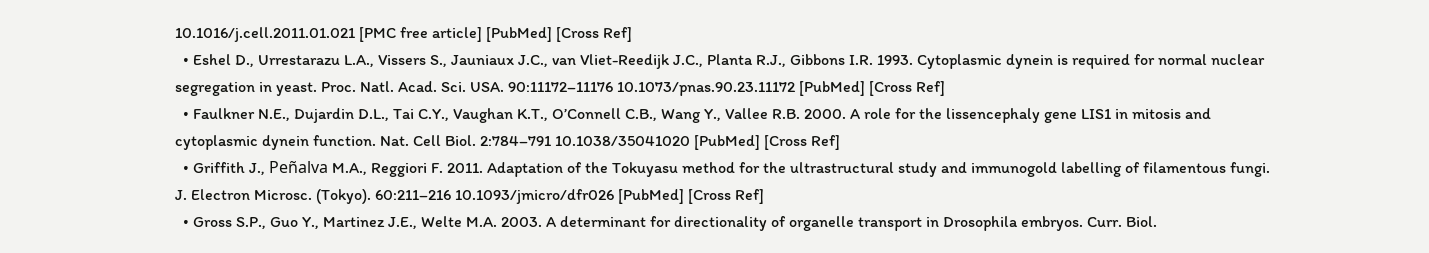10.1016/j.cell.2011.01.021 [PMC free article] [PubMed] [Cross Ref]
  • Eshel D., Urrestarazu L.A., Vissers S., Jauniaux J.C., van Vliet-Reedijk J.C., Planta R.J., Gibbons I.R. 1993. Cytoplasmic dynein is required for normal nuclear segregation in yeast. Proc. Natl. Acad. Sci. USA. 90:11172–11176 10.1073/pnas.90.23.11172 [PubMed] [Cross Ref]
  • Faulkner N.E., Dujardin D.L., Tai C.Y., Vaughan K.T., O’Connell C.B., Wang Y., Vallee R.B. 2000. A role for the lissencephaly gene LIS1 in mitosis and cytoplasmic dynein function. Nat. Cell Biol. 2:784–791 10.1038/35041020 [PubMed] [Cross Ref]
  • Griffith J., Peñalva M.A., Reggiori F. 2011. Adaptation of the Tokuyasu method for the ultrastructural study and immunogold labelling of filamentous fungi. J. Electron Microsc. (Tokyo). 60:211–216 10.1093/jmicro/dfr026 [PubMed] [Cross Ref]
  • Gross S.P., Guo Y., Martinez J.E., Welte M.A. 2003. A determinant for directionality of organelle transport in Drosophila embryos. Curr. Biol.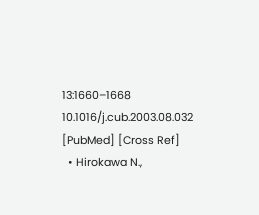13:1660–1668 10.1016/j.cub.2003.08.032 [PubMed] [Cross Ref]
  • Hirokawa N.,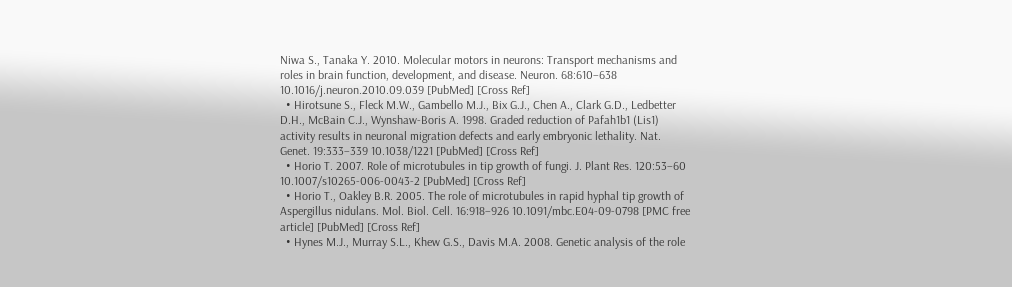Niwa S., Tanaka Y. 2010. Molecular motors in neurons: Transport mechanisms and roles in brain function, development, and disease. Neuron. 68:610–638 10.1016/j.neuron.2010.09.039 [PubMed] [Cross Ref]
  • Hirotsune S., Fleck M.W., Gambello M.J., Bix G.J., Chen A., Clark G.D., Ledbetter D.H., McBain C.J., Wynshaw-Boris A. 1998. Graded reduction of Pafah1b1 (Lis1) activity results in neuronal migration defects and early embryonic lethality. Nat. Genet. 19:333–339 10.1038/1221 [PubMed] [Cross Ref]
  • Horio T. 2007. Role of microtubules in tip growth of fungi. J. Plant Res. 120:53–60 10.1007/s10265-006-0043-2 [PubMed] [Cross Ref]
  • Horio T., Oakley B.R. 2005. The role of microtubules in rapid hyphal tip growth of Aspergillus nidulans. Mol. Biol. Cell. 16:918–926 10.1091/mbc.E04-09-0798 [PMC free article] [PubMed] [Cross Ref]
  • Hynes M.J., Murray S.L., Khew G.S., Davis M.A. 2008. Genetic analysis of the role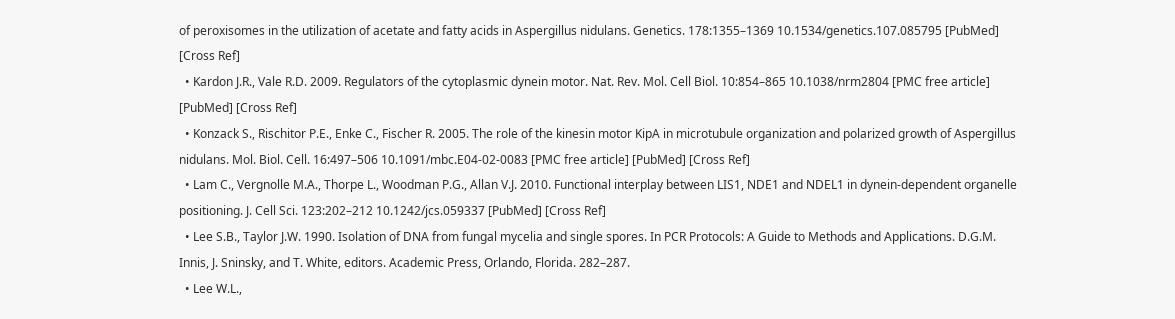of peroxisomes in the utilization of acetate and fatty acids in Aspergillus nidulans. Genetics. 178:1355–1369 10.1534/genetics.107.085795 [PubMed] [Cross Ref]
  • Kardon J.R., Vale R.D. 2009. Regulators of the cytoplasmic dynein motor. Nat. Rev. Mol. Cell Biol. 10:854–865 10.1038/nrm2804 [PMC free article] [PubMed] [Cross Ref]
  • Konzack S., Rischitor P.E., Enke C., Fischer R. 2005. The role of the kinesin motor KipA in microtubule organization and polarized growth of Aspergillus nidulans. Mol. Biol. Cell. 16:497–506 10.1091/mbc.E04-02-0083 [PMC free article] [PubMed] [Cross Ref]
  • Lam C., Vergnolle M.A., Thorpe L., Woodman P.G., Allan V.J. 2010. Functional interplay between LIS1, NDE1 and NDEL1 in dynein-dependent organelle positioning. J. Cell Sci. 123:202–212 10.1242/jcs.059337 [PubMed] [Cross Ref]
  • Lee S.B., Taylor J.W. 1990. Isolation of DNA from fungal mycelia and single spores. In PCR Protocols: A Guide to Methods and Applications. D.G.M. Innis, J. Sninsky, and T. White, editors. Academic Press, Orlando, Florida. 282–287.
  • Lee W.L.,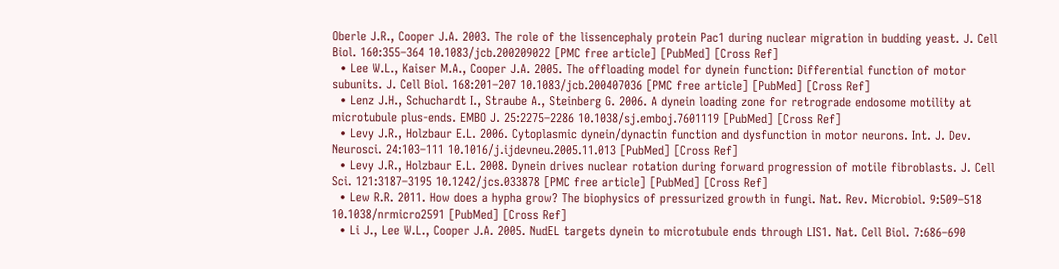Oberle J.R., Cooper J.A. 2003. The role of the lissencephaly protein Pac1 during nuclear migration in budding yeast. J. Cell Biol. 160:355–364 10.1083/jcb.200209022 [PMC free article] [PubMed] [Cross Ref]
  • Lee W.L., Kaiser M.A., Cooper J.A. 2005. The offloading model for dynein function: Differential function of motor subunits. J. Cell Biol. 168:201–207 10.1083/jcb.200407036 [PMC free article] [PubMed] [Cross Ref]
  • Lenz J.H., Schuchardt I., Straube A., Steinberg G. 2006. A dynein loading zone for retrograde endosome motility at microtubule plus-ends. EMBO J. 25:2275–2286 10.1038/sj.emboj.7601119 [PubMed] [Cross Ref]
  • Levy J.R., Holzbaur E.L. 2006. Cytoplasmic dynein/dynactin function and dysfunction in motor neurons. Int. J. Dev. Neurosci. 24:103–111 10.1016/j.ijdevneu.2005.11.013 [PubMed] [Cross Ref]
  • Levy J.R., Holzbaur E.L. 2008. Dynein drives nuclear rotation during forward progression of motile fibroblasts. J. Cell Sci. 121:3187–3195 10.1242/jcs.033878 [PMC free article] [PubMed] [Cross Ref]
  • Lew R.R. 2011. How does a hypha grow? The biophysics of pressurized growth in fungi. Nat. Rev. Microbiol. 9:509–518 10.1038/nrmicro2591 [PubMed] [Cross Ref]
  • Li J., Lee W.L., Cooper J.A. 2005. NudEL targets dynein to microtubule ends through LIS1. Nat. Cell Biol. 7:686–690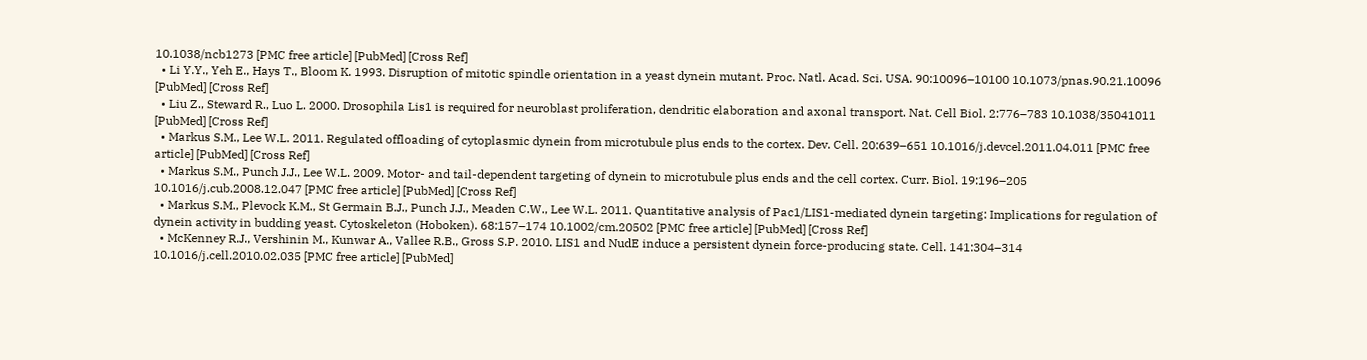10.1038/ncb1273 [PMC free article] [PubMed] [Cross Ref]
  • Li Y.Y., Yeh E., Hays T., Bloom K. 1993. Disruption of mitotic spindle orientation in a yeast dynein mutant. Proc. Natl. Acad. Sci. USA. 90:10096–10100 10.1073/pnas.90.21.10096 [PubMed] [Cross Ref]
  • Liu Z., Steward R., Luo L. 2000. Drosophila Lis1 is required for neuroblast proliferation, dendritic elaboration and axonal transport. Nat. Cell Biol. 2:776–783 10.1038/35041011 [PubMed] [Cross Ref]
  • Markus S.M., Lee W.L. 2011. Regulated offloading of cytoplasmic dynein from microtubule plus ends to the cortex. Dev. Cell. 20:639–651 10.1016/j.devcel.2011.04.011 [PMC free article] [PubMed] [Cross Ref]
  • Markus S.M., Punch J.J., Lee W.L. 2009. Motor- and tail-dependent targeting of dynein to microtubule plus ends and the cell cortex. Curr. Biol. 19:196–205 10.1016/j.cub.2008.12.047 [PMC free article] [PubMed] [Cross Ref]
  • Markus S.M., Plevock K.M., St Germain B.J., Punch J.J., Meaden C.W., Lee W.L. 2011. Quantitative analysis of Pac1/LIS1-mediated dynein targeting: Implications for regulation of dynein activity in budding yeast. Cytoskeleton (Hoboken). 68:157–174 10.1002/cm.20502 [PMC free article] [PubMed] [Cross Ref]
  • McKenney R.J., Vershinin M., Kunwar A., Vallee R.B., Gross S.P. 2010. LIS1 and NudE induce a persistent dynein force-producing state. Cell. 141:304–314 10.1016/j.cell.2010.02.035 [PMC free article] [PubMed]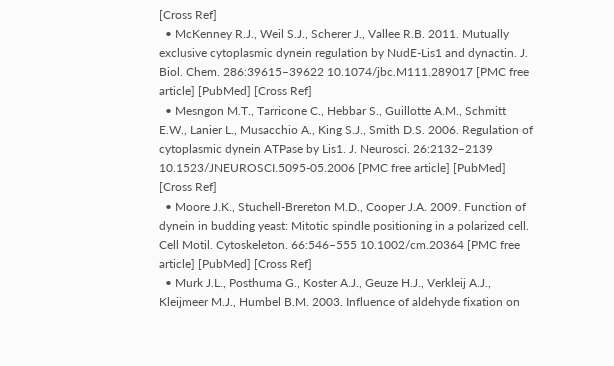[Cross Ref]
  • McKenney R.J., Weil S.J., Scherer J., Vallee R.B. 2011. Mutually exclusive cytoplasmic dynein regulation by NudE-Lis1 and dynactin. J. Biol. Chem. 286:39615–39622 10.1074/jbc.M111.289017 [PMC free article] [PubMed] [Cross Ref]
  • Mesngon M.T., Tarricone C., Hebbar S., Guillotte A.M., Schmitt E.W., Lanier L., Musacchio A., King S.J., Smith D.S. 2006. Regulation of cytoplasmic dynein ATPase by Lis1. J. Neurosci. 26:2132–2139 10.1523/JNEUROSCI.5095-05.2006 [PMC free article] [PubMed] [Cross Ref]
  • Moore J.K., Stuchell-Brereton M.D., Cooper J.A. 2009. Function of dynein in budding yeast: Mitotic spindle positioning in a polarized cell. Cell Motil. Cytoskeleton. 66:546–555 10.1002/cm.20364 [PMC free article] [PubMed] [Cross Ref]
  • Murk J.L., Posthuma G., Koster A.J., Geuze H.J., Verkleij A.J., Kleijmeer M.J., Humbel B.M. 2003. Influence of aldehyde fixation on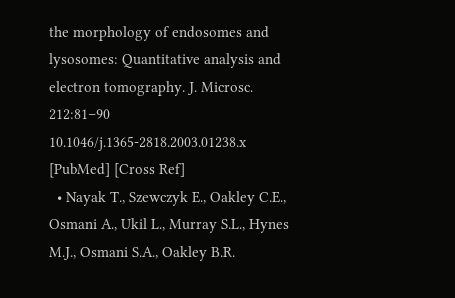the morphology of endosomes and lysosomes: Quantitative analysis and electron tomography. J. Microsc. 212:81–90 10.1046/j.1365-2818.2003.01238.x [PubMed] [Cross Ref]
  • Nayak T., Szewczyk E., Oakley C.E., Osmani A., Ukil L., Murray S.L., Hynes M.J., Osmani S.A., Oakley B.R.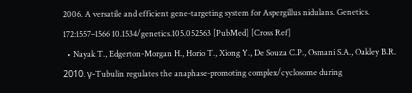2006. A versatile and efficient gene-targeting system for Aspergillus nidulans. Genetics. 172:1557–1566 10.1534/genetics.105.052563 [PubMed] [Cross Ref]
  • Nayak T., Edgerton-Morgan H., Horio T., Xiong Y., De Souza C.P., Osmani S.A., Oakley B.R. 2010. γ-Tubulin regulates the anaphase-promoting complex/cyclosome during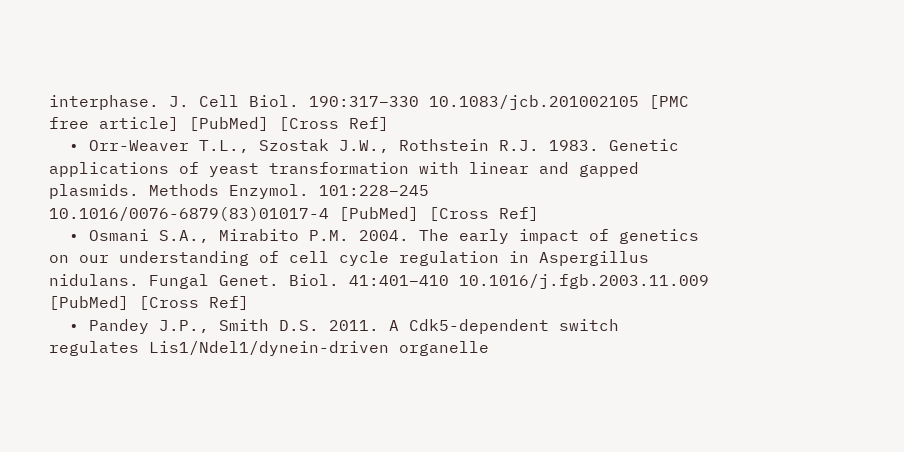interphase. J. Cell Biol. 190:317–330 10.1083/jcb.201002105 [PMC free article] [PubMed] [Cross Ref]
  • Orr-Weaver T.L., Szostak J.W., Rothstein R.J. 1983. Genetic applications of yeast transformation with linear and gapped plasmids. Methods Enzymol. 101:228–245 10.1016/0076-6879(83)01017-4 [PubMed] [Cross Ref]
  • Osmani S.A., Mirabito P.M. 2004. The early impact of genetics on our understanding of cell cycle regulation in Aspergillus nidulans. Fungal Genet. Biol. 41:401–410 10.1016/j.fgb.2003.11.009 [PubMed] [Cross Ref]
  • Pandey J.P., Smith D.S. 2011. A Cdk5-dependent switch regulates Lis1/Ndel1/dynein-driven organelle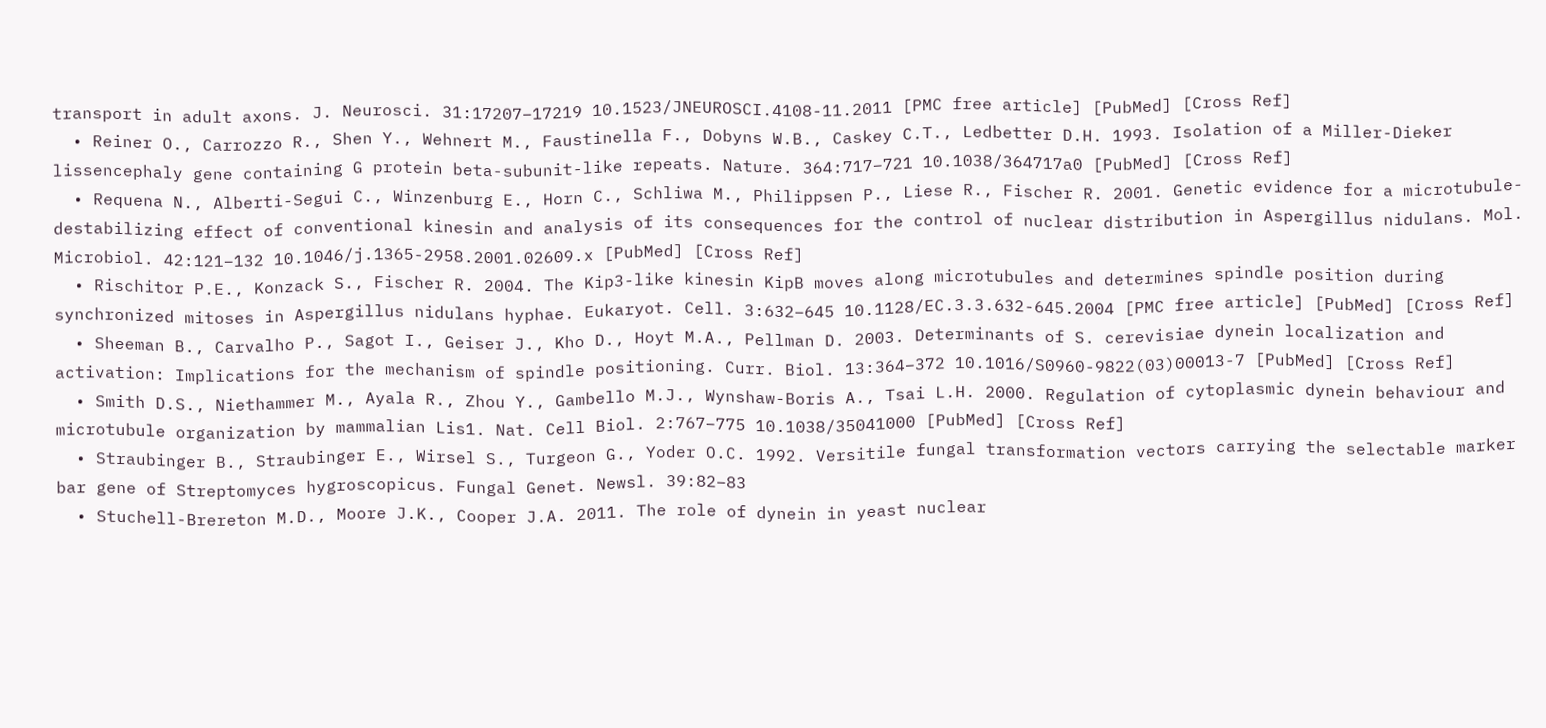transport in adult axons. J. Neurosci. 31:17207–17219 10.1523/JNEUROSCI.4108-11.2011 [PMC free article] [PubMed] [Cross Ref]
  • Reiner O., Carrozzo R., Shen Y., Wehnert M., Faustinella F., Dobyns W.B., Caskey C.T., Ledbetter D.H. 1993. Isolation of a Miller-Dieker lissencephaly gene containing G protein beta-subunit-like repeats. Nature. 364:717–721 10.1038/364717a0 [PubMed] [Cross Ref]
  • Requena N., Alberti-Segui C., Winzenburg E., Horn C., Schliwa M., Philippsen P., Liese R., Fischer R. 2001. Genetic evidence for a microtubule-destabilizing effect of conventional kinesin and analysis of its consequences for the control of nuclear distribution in Aspergillus nidulans. Mol. Microbiol. 42:121–132 10.1046/j.1365-2958.2001.02609.x [PubMed] [Cross Ref]
  • Rischitor P.E., Konzack S., Fischer R. 2004. The Kip3-like kinesin KipB moves along microtubules and determines spindle position during synchronized mitoses in Aspergillus nidulans hyphae. Eukaryot. Cell. 3:632–645 10.1128/EC.3.3.632-645.2004 [PMC free article] [PubMed] [Cross Ref]
  • Sheeman B., Carvalho P., Sagot I., Geiser J., Kho D., Hoyt M.A., Pellman D. 2003. Determinants of S. cerevisiae dynein localization and activation: Implications for the mechanism of spindle positioning. Curr. Biol. 13:364–372 10.1016/S0960-9822(03)00013-7 [PubMed] [Cross Ref]
  • Smith D.S., Niethammer M., Ayala R., Zhou Y., Gambello M.J., Wynshaw-Boris A., Tsai L.H. 2000. Regulation of cytoplasmic dynein behaviour and microtubule organization by mammalian Lis1. Nat. Cell Biol. 2:767–775 10.1038/35041000 [PubMed] [Cross Ref]
  • Straubinger B., Straubinger E., Wirsel S., Turgeon G., Yoder O.C. 1992. Versitile fungal transformation vectors carrying the selectable marker bar gene of Streptomyces hygroscopicus. Fungal Genet. Newsl. 39:82–83
  • Stuchell-Brereton M.D., Moore J.K., Cooper J.A. 2011. The role of dynein in yeast nuclear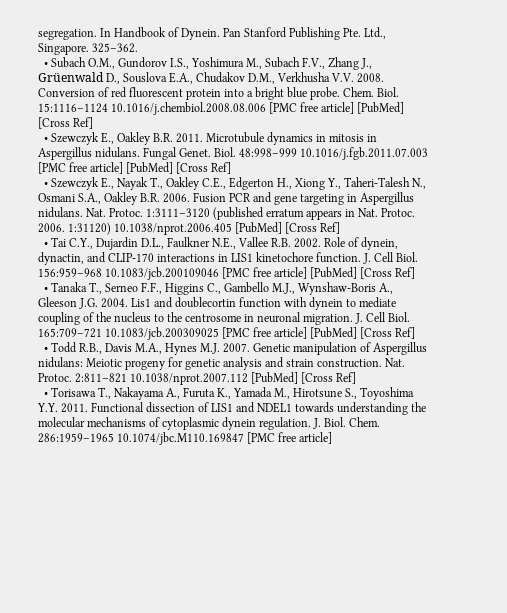segregation. In Handbook of Dynein. Pan Stanford Publishing Pte. Ltd., Singapore. 325–362.
  • Subach O.M., Gundorov I.S., Yoshimura M., Subach F.V., Zhang J., Grüenwald D., Souslova E.A., Chudakov D.M., Verkhusha V.V. 2008. Conversion of red fluorescent protein into a bright blue probe. Chem. Biol. 15:1116–1124 10.1016/j.chembiol.2008.08.006 [PMC free article] [PubMed] [Cross Ref]
  • Szewczyk E., Oakley B.R. 2011. Microtubule dynamics in mitosis in Aspergillus nidulans. Fungal Genet. Biol. 48:998–999 10.1016/j.fgb.2011.07.003 [PMC free article] [PubMed] [Cross Ref]
  • Szewczyk E., Nayak T., Oakley C.E., Edgerton H., Xiong Y., Taheri-Talesh N., Osmani S.A., Oakley B.R. 2006. Fusion PCR and gene targeting in Aspergillus nidulans. Nat. Protoc. 1:3111–3120 (published erratum appears in Nat. Protoc. 2006. 1:31120) 10.1038/nprot.2006.405 [PubMed] [Cross Ref]
  • Tai C.Y., Dujardin D.L., Faulkner N.E., Vallee R.B. 2002. Role of dynein, dynactin, and CLIP-170 interactions in LIS1 kinetochore function. J. Cell Biol. 156:959–968 10.1083/jcb.200109046 [PMC free article] [PubMed] [Cross Ref]
  • Tanaka T., Serneo F.F., Higgins C., Gambello M.J., Wynshaw-Boris A., Gleeson J.G. 2004. Lis1 and doublecortin function with dynein to mediate coupling of the nucleus to the centrosome in neuronal migration. J. Cell Biol. 165:709–721 10.1083/jcb.200309025 [PMC free article] [PubMed] [Cross Ref]
  • Todd R.B., Davis M.A., Hynes M.J. 2007. Genetic manipulation of Aspergillus nidulans: Meiotic progeny for genetic analysis and strain construction. Nat. Protoc. 2:811–821 10.1038/nprot.2007.112 [PubMed] [Cross Ref]
  • Torisawa T., Nakayama A., Furuta K., Yamada M., Hirotsune S., Toyoshima Y.Y. 2011. Functional dissection of LIS1 and NDEL1 towards understanding the molecular mechanisms of cytoplasmic dynein regulation. J. Biol. Chem. 286:1959–1965 10.1074/jbc.M110.169847 [PMC free article]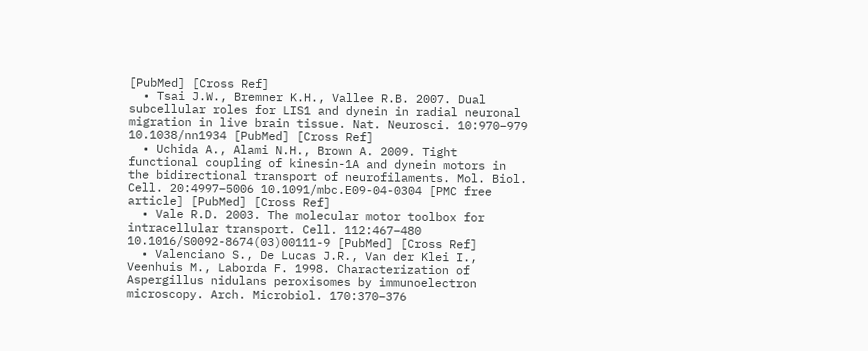[PubMed] [Cross Ref]
  • Tsai J.W., Bremner K.H., Vallee R.B. 2007. Dual subcellular roles for LIS1 and dynein in radial neuronal migration in live brain tissue. Nat. Neurosci. 10:970–979 10.1038/nn1934 [PubMed] [Cross Ref]
  • Uchida A., Alami N.H., Brown A. 2009. Tight functional coupling of kinesin-1A and dynein motors in the bidirectional transport of neurofilaments. Mol. Biol. Cell. 20:4997–5006 10.1091/mbc.E09-04-0304 [PMC free article] [PubMed] [Cross Ref]
  • Vale R.D. 2003. The molecular motor toolbox for intracellular transport. Cell. 112:467–480 10.1016/S0092-8674(03)00111-9 [PubMed] [Cross Ref]
  • Valenciano S., De Lucas J.R., Van der Klei I., Veenhuis M., Laborda F. 1998. Characterization of Aspergillus nidulans peroxisomes by immunoelectron microscopy. Arch. Microbiol. 170:370–376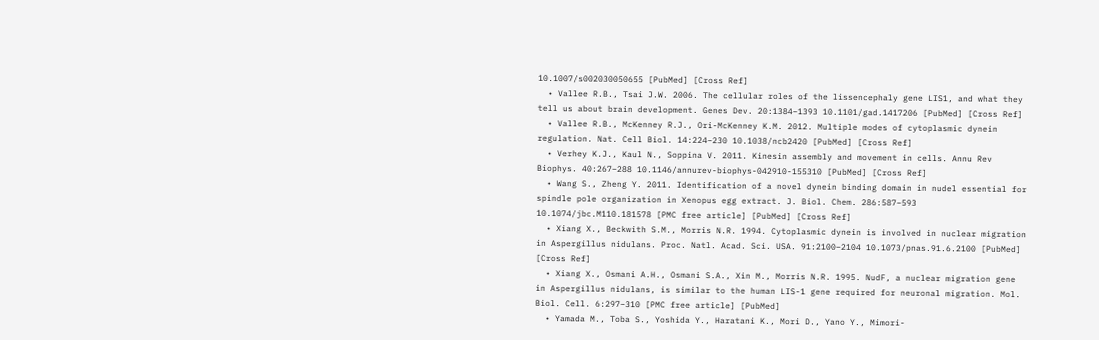10.1007/s002030050655 [PubMed] [Cross Ref]
  • Vallee R.B., Tsai J.W. 2006. The cellular roles of the lissencephaly gene LIS1, and what they tell us about brain development. Genes Dev. 20:1384–1393 10.1101/gad.1417206 [PubMed] [Cross Ref]
  • Vallee R.B., McKenney R.J., Ori-McKenney K.M. 2012. Multiple modes of cytoplasmic dynein regulation. Nat. Cell Biol. 14:224–230 10.1038/ncb2420 [PubMed] [Cross Ref]
  • Verhey K.J., Kaul N., Soppina V. 2011. Kinesin assembly and movement in cells. Annu Rev Biophys. 40:267–288 10.1146/annurev-biophys-042910-155310 [PubMed] [Cross Ref]
  • Wang S., Zheng Y. 2011. Identification of a novel dynein binding domain in nudel essential for spindle pole organization in Xenopus egg extract. J. Biol. Chem. 286:587–593 10.1074/jbc.M110.181578 [PMC free article] [PubMed] [Cross Ref]
  • Xiang X., Beckwith S.M., Morris N.R. 1994. Cytoplasmic dynein is involved in nuclear migration in Aspergillus nidulans. Proc. Natl. Acad. Sci. USA. 91:2100–2104 10.1073/pnas.91.6.2100 [PubMed] [Cross Ref]
  • Xiang X., Osmani A.H., Osmani S.A., Xin M., Morris N.R. 1995. NudF, a nuclear migration gene in Aspergillus nidulans, is similar to the human LIS-1 gene required for neuronal migration. Mol. Biol. Cell. 6:297–310 [PMC free article] [PubMed]
  • Yamada M., Toba S., Yoshida Y., Haratani K., Mori D., Yano Y., Mimori-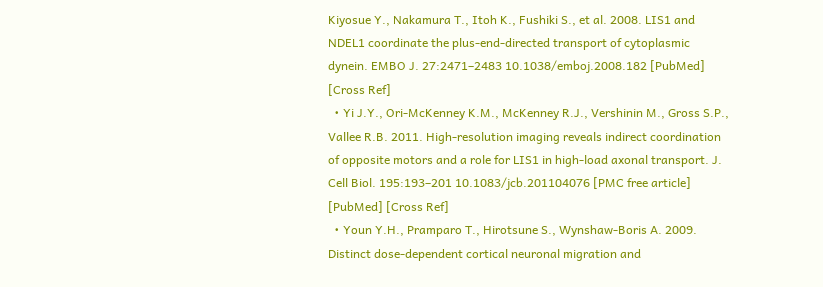Kiyosue Y., Nakamura T., Itoh K., Fushiki S., et al. 2008. LIS1 and NDEL1 coordinate the plus-end-directed transport of cytoplasmic dynein. EMBO J. 27:2471–2483 10.1038/emboj.2008.182 [PubMed] [Cross Ref]
  • Yi J.Y., Ori-McKenney K.M., McKenney R.J., Vershinin M., Gross S.P., Vallee R.B. 2011. High-resolution imaging reveals indirect coordination of opposite motors and a role for LIS1 in high-load axonal transport. J. Cell Biol. 195:193–201 10.1083/jcb.201104076 [PMC free article] [PubMed] [Cross Ref]
  • Youn Y.H., Pramparo T., Hirotsune S., Wynshaw-Boris A. 2009. Distinct dose-dependent cortical neuronal migration and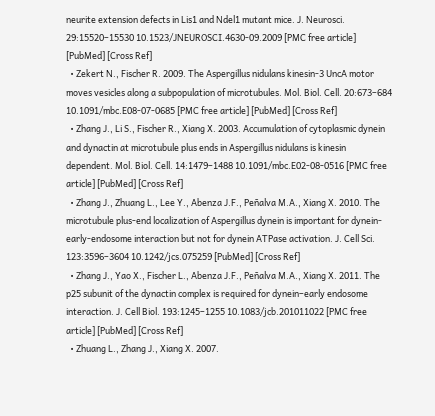neurite extension defects in Lis1 and Ndel1 mutant mice. J. Neurosci. 29:15520–15530 10.1523/JNEUROSCI.4630-09.2009 [PMC free article] [PubMed] [Cross Ref]
  • Zekert N., Fischer R. 2009. The Aspergillus nidulans kinesin-3 UncA motor moves vesicles along a subpopulation of microtubules. Mol. Biol. Cell. 20:673–684 10.1091/mbc.E08-07-0685 [PMC free article] [PubMed] [Cross Ref]
  • Zhang J., Li S., Fischer R., Xiang X. 2003. Accumulation of cytoplasmic dynein and dynactin at microtubule plus ends in Aspergillus nidulans is kinesin dependent. Mol. Biol. Cell. 14:1479–1488 10.1091/mbc.E02-08-0516 [PMC free article] [PubMed] [Cross Ref]
  • Zhang J., Zhuang L., Lee Y., Abenza J.F., Peñalva M.A., Xiang X. 2010. The microtubule plus-end localization of Aspergillus dynein is important for dynein-early-endosome interaction but not for dynein ATPase activation. J. Cell Sci. 123:3596–3604 10.1242/jcs.075259 [PubMed] [Cross Ref]
  • Zhang J., Yao X., Fischer L., Abenza J.F., Peñalva M.A., Xiang X. 2011. The p25 subunit of the dynactin complex is required for dynein–early endosome interaction. J. Cell Biol. 193:1245–1255 10.1083/jcb.201011022 [PMC free article] [PubMed] [Cross Ref]
  • Zhuang L., Zhang J., Xiang X. 2007.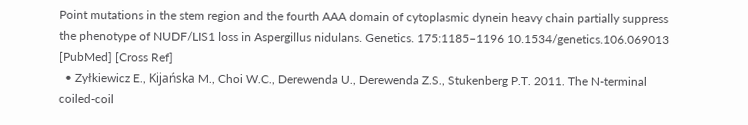Point mutations in the stem region and the fourth AAA domain of cytoplasmic dynein heavy chain partially suppress the phenotype of NUDF/LIS1 loss in Aspergillus nidulans. Genetics. 175:1185–1196 10.1534/genetics.106.069013 [PubMed] [Cross Ref]
  • Zyłkiewicz E., Kijańska M., Choi W.C., Derewenda U., Derewenda Z.S., Stukenberg P.T. 2011. The N-terminal coiled-coil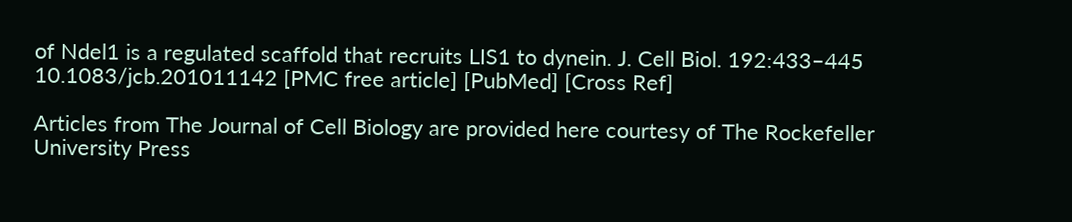of Ndel1 is a regulated scaffold that recruits LIS1 to dynein. J. Cell Biol. 192:433–445 10.1083/jcb.201011142 [PMC free article] [PubMed] [Cross Ref]

Articles from The Journal of Cell Biology are provided here courtesy of The Rockefeller University Press